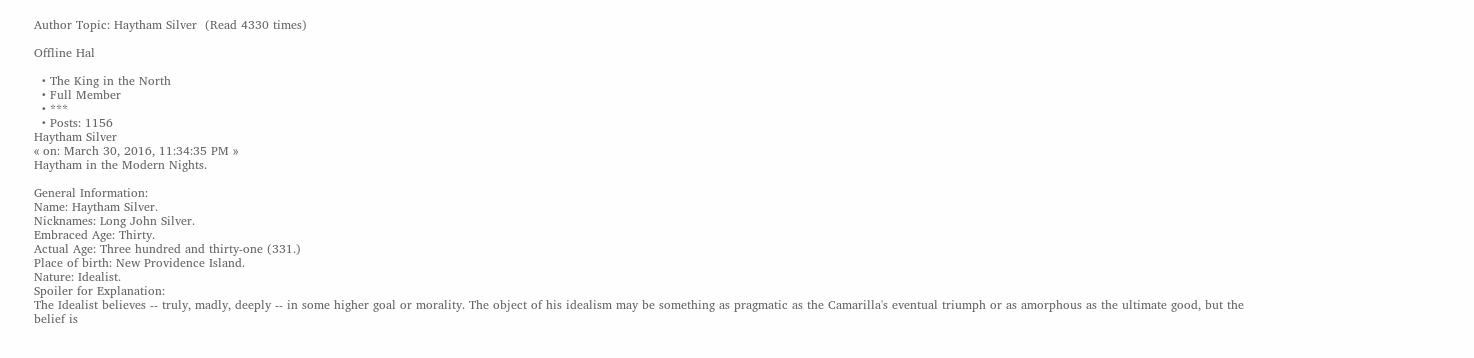Author Topic: Haytham Silver  (Read 4330 times)

Offline Hal

  • The King in the North
  • Full Member
  • ***
  • Posts: 1156
Haytham Silver
« on: March 30, 2016, 11:34:35 PM »
Haytham in the Modern Nights.

General Information:
Name: Haytham Silver.
Nicknames: Long John Silver.
Embraced Age: Thirty.
Actual Age: Three hundred and thirty-one (331.)
Place of birth: New Providence Island.
Nature: Idealist.
Spoiler for Explanation:
The Idealist believes -- truly, madly, deeply -- in some higher goal or morality. The object of his idealism may be something as pragmatic as the Camarilla's eventual triumph or as amorphous as the ultimate good, but the belief is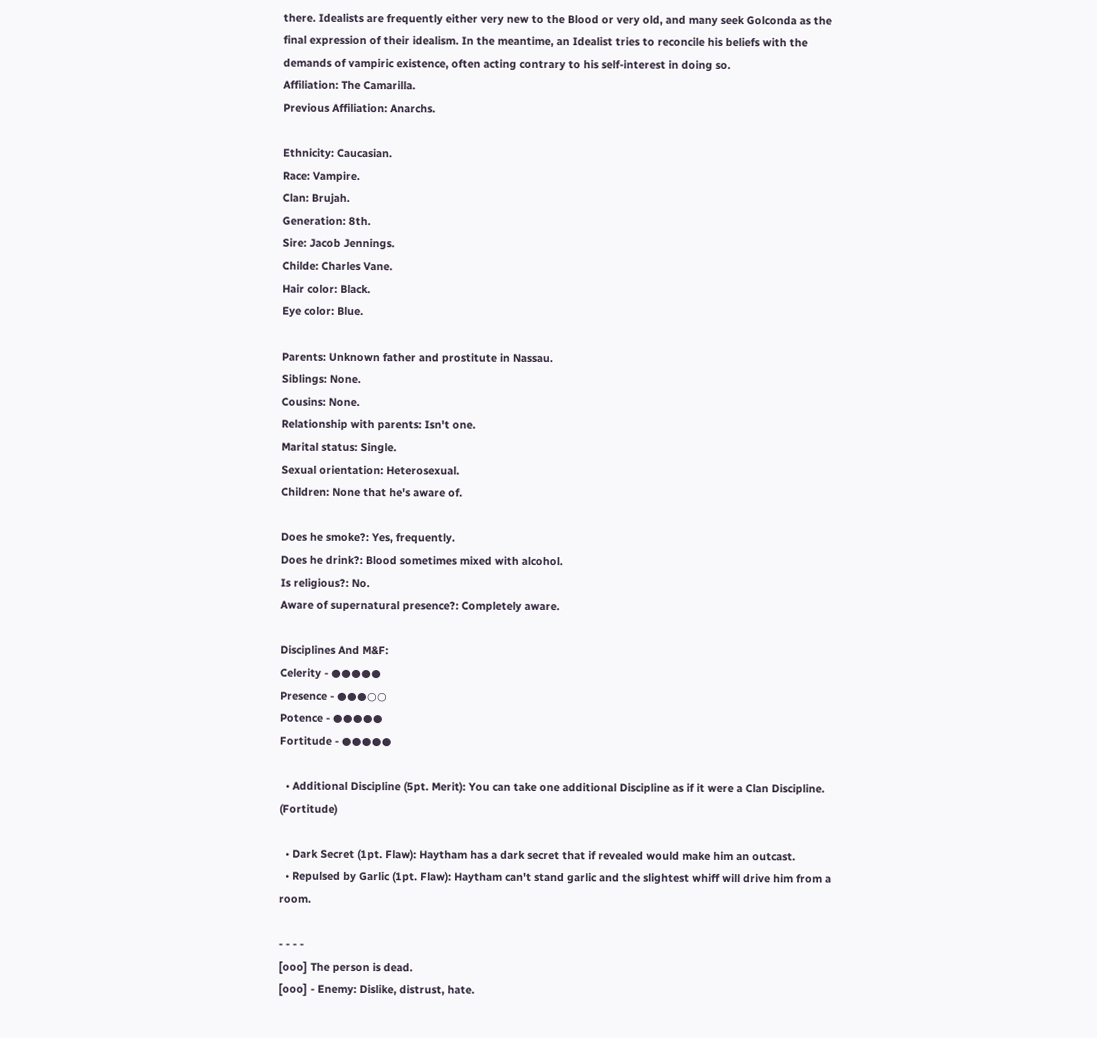there. Idealists are frequently either very new to the Blood or very old, and many seek Golconda as the final expression of their idealism. In the meantime, an Idealist tries to reconcile his beliefs with the demands of vampiric existence, often acting contrary to his self-interest in doing so.
Affiliation: The Camarilla.
Previous Affiliation: Anarchs.

Ethnicity: Caucasian.
Race: Vampire.
Clan: Brujah.
Generation: 8th.
Sire: Jacob Jennings.
Childe: Charles Vane.
Hair color: Black.
Eye color: Blue.

Parents: Unknown father and prostitute in Nassau.
Siblings: None.
Cousins: None.
Relationship with parents: Isn't one.
Marital status: Single.
Sexual orientation: Heterosexual.
Children: None that he's aware of.

Does he smoke?: Yes, frequently.
Does he drink?: Blood sometimes mixed with alcohol.
Is religious?: No.
Aware of supernatural presence?: Completely aware.

Disciplines And M&F:
Celerity - ●●●●●
Presence - ●●●○○
Potence - ●●●●●
Fortitude - ●●●●●

  • Additional Discipline (5pt. Merit): You can take one additional Discipline as if it were a Clan Discipline. (Fortitude)

  • Dark Secret (1pt. Flaw): Haytham has a dark secret that if revealed would make him an outcast.
  • Repulsed by Garlic (1pt. Flaw): Haytham can't stand garlic and the slightest whiff will drive him from a room.

- - - -
[ooo] The person is dead.
[ooo] - Enemy: Dislike, distrust, hate.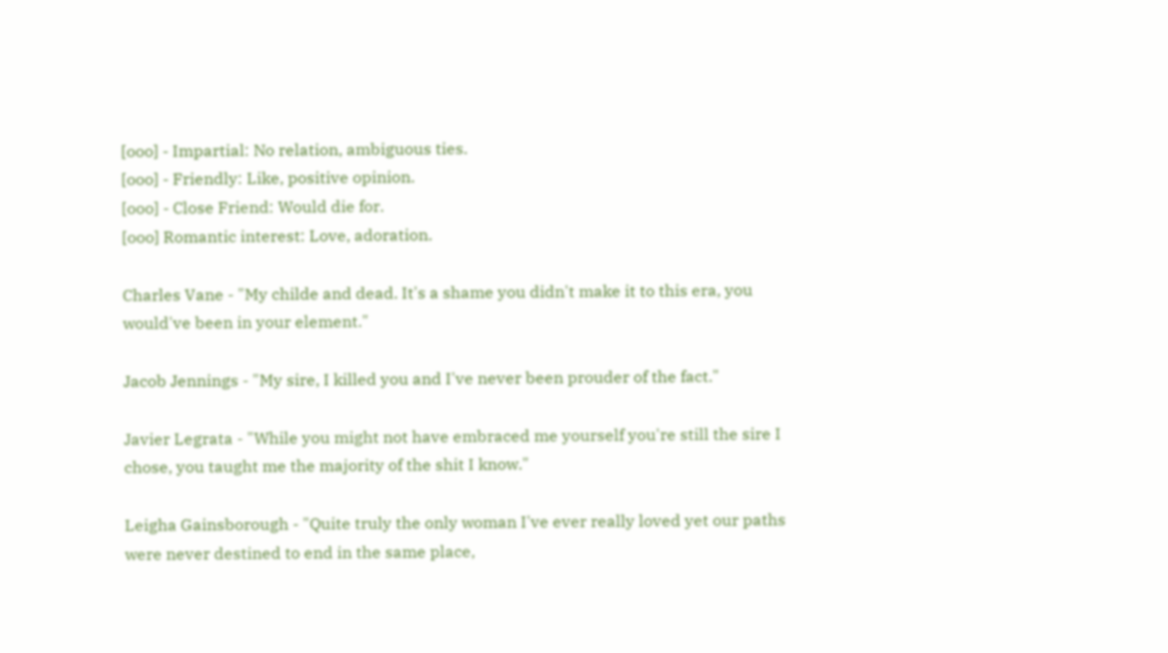[ooo] - Impartial: No relation, ambiguous ties.
[ooo] - Friendly: Like, positive opinion.
[ooo] - Close Friend: Would die for.
[ooo] Romantic interest: Love, adoration.

Charles Vane - "My childe and dead. It's a shame you didn't make it to this era, you would've been in your element."

Jacob Jennings - "My sire, I killed you and I've never been prouder of the fact."

Javier Legrata - "While you might not have embraced me yourself you're still the sire I chose, you taught me the majority of the shit I know."

Leigha Gainsborough - "Quite truly the only woman I've ever really loved yet our paths were never destined to end in the same place,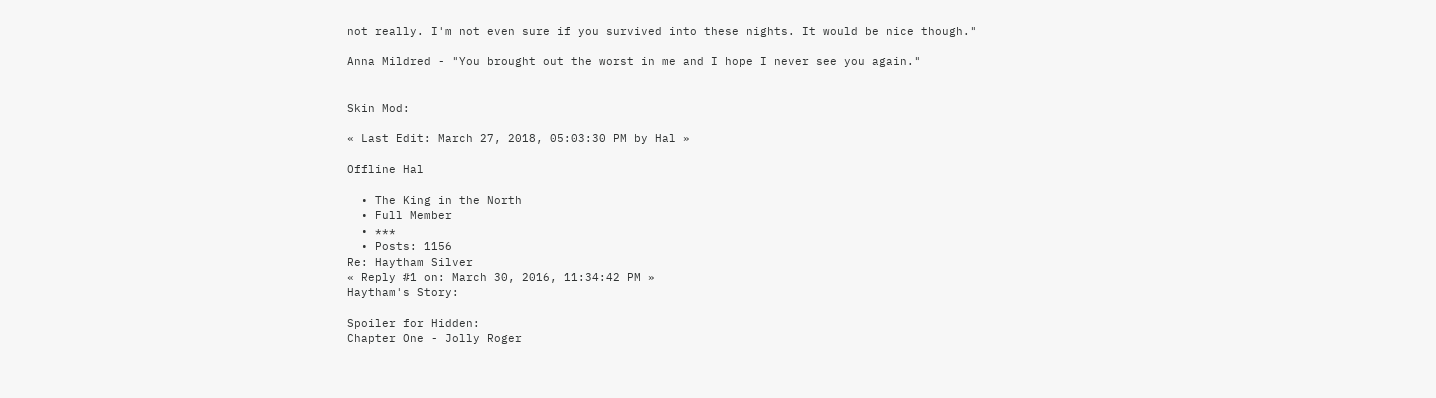not really. I'm not even sure if you survived into these nights. It would be nice though."

Anna Mildred - "You brought out the worst in me and I hope I never see you again."


Skin Mod:

« Last Edit: March 27, 2018, 05:03:30 PM by Hal »

Offline Hal

  • The King in the North
  • Full Member
  • ***
  • Posts: 1156
Re: Haytham Silver
« Reply #1 on: March 30, 2016, 11:34:42 PM »
Haytham's Story:

Spoiler for Hidden:
Chapter One - Jolly Roger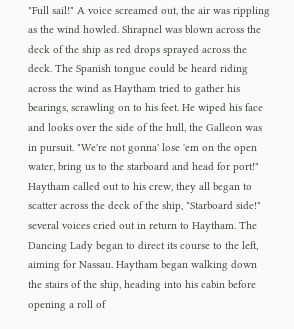"Full sail!" A voice screamed out, the air was rippling as the wind howled. Shrapnel was blown across the deck of the ship as red drops sprayed across the deck. The Spanish tongue could be heard riding across the wind as Haytham tried to gather his bearings, scrawling on to his feet. He wiped his face and looks over the side of the hull, the Galleon was in pursuit. "We're not gonna' lose 'em on the open water, bring us to the starboard and head for port!" Haytham called out to his crew, they all began to scatter across the deck of the ship, "Starboard side!" several voices cried out in return to Haytham. The Dancing Lady began to direct its course to the left, aiming for Nassau. Haytham began walking down the stairs of the ship, heading into his cabin before opening a roll of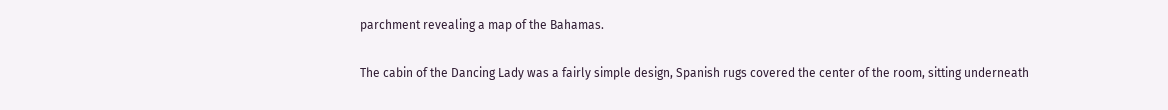parchment revealing a map of the Bahamas.

The cabin of the Dancing Lady was a fairly simple design, Spanish rugs covered the center of the room, sitting underneath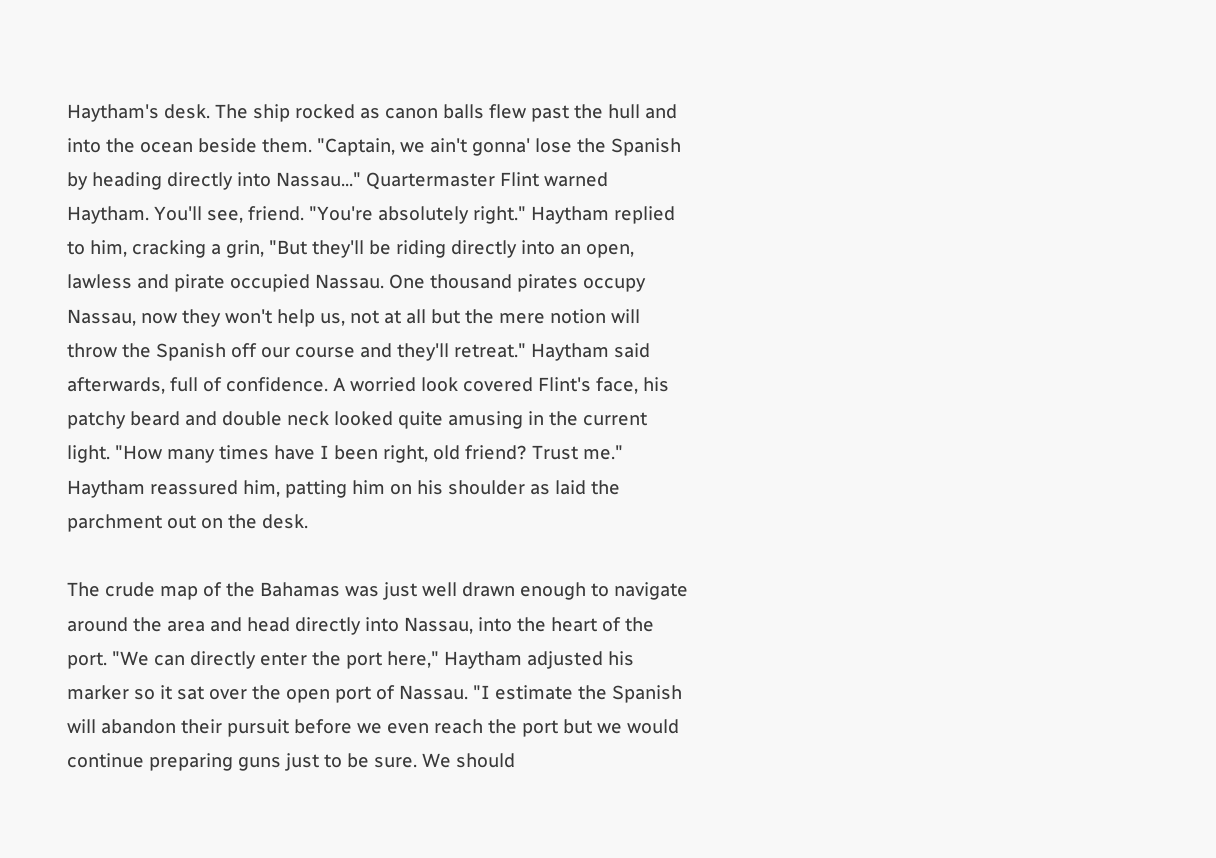Haytham's desk. The ship rocked as canon balls flew past the hull and into the ocean beside them. "Captain, we ain't gonna' lose the Spanish by heading directly into Nassau..." Quartermaster Flint warned Haytham. You'll see, friend. "You're absolutely right." Haytham replied to him, cracking a grin, "But they'll be riding directly into an open, lawless and pirate occupied Nassau. One thousand pirates occupy Nassau, now they won't help us, not at all but the mere notion will throw the Spanish off our course and they'll retreat." Haytham said afterwards, full of confidence. A worried look covered Flint's face, his patchy beard and double neck looked quite amusing in the current light. "How many times have I been right, old friend? Trust me." Haytham reassured him, patting him on his shoulder as laid the parchment out on the desk.

The crude map of the Bahamas was just well drawn enough to navigate around the area and head directly into Nassau, into the heart of the port. "We can directly enter the port here," Haytham adjusted his marker so it sat over the open port of Nassau. "I estimate the Spanish will abandon their pursuit before we even reach the port but we would continue preparing guns just to be sure. We should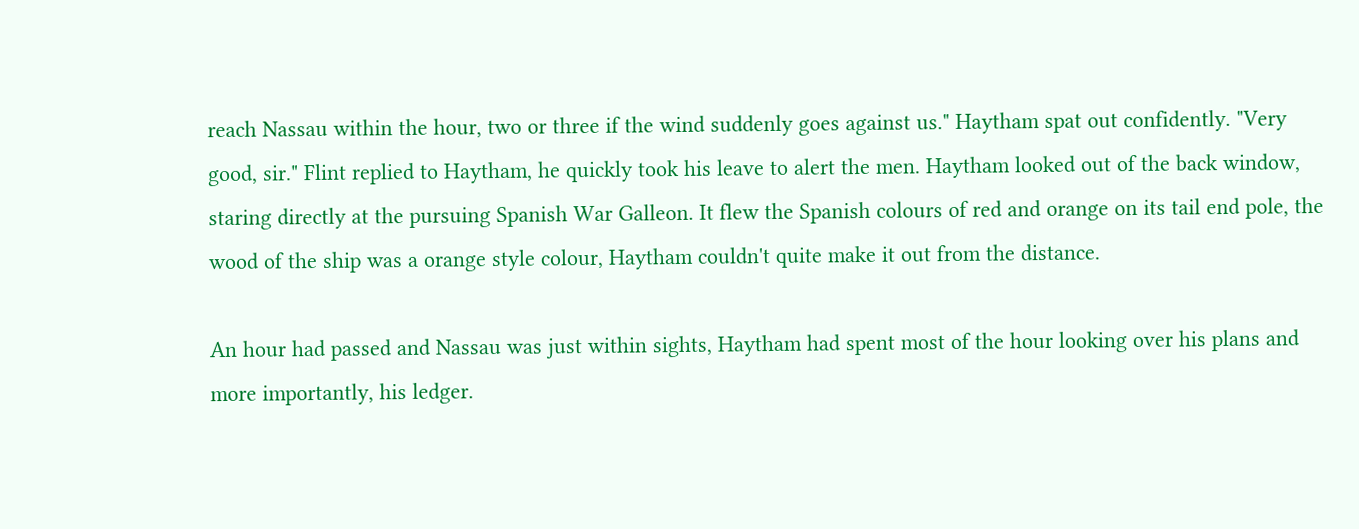reach Nassau within the hour, two or three if the wind suddenly goes against us." Haytham spat out confidently. "Very good, sir." Flint replied to Haytham, he quickly took his leave to alert the men. Haytham looked out of the back window, staring directly at the pursuing Spanish War Galleon. It flew the Spanish colours of red and orange on its tail end pole, the wood of the ship was a orange style colour, Haytham couldn't quite make it out from the distance.

An hour had passed and Nassau was just within sights, Haytham had spent most of the hour looking over his plans and more importantly, his ledger.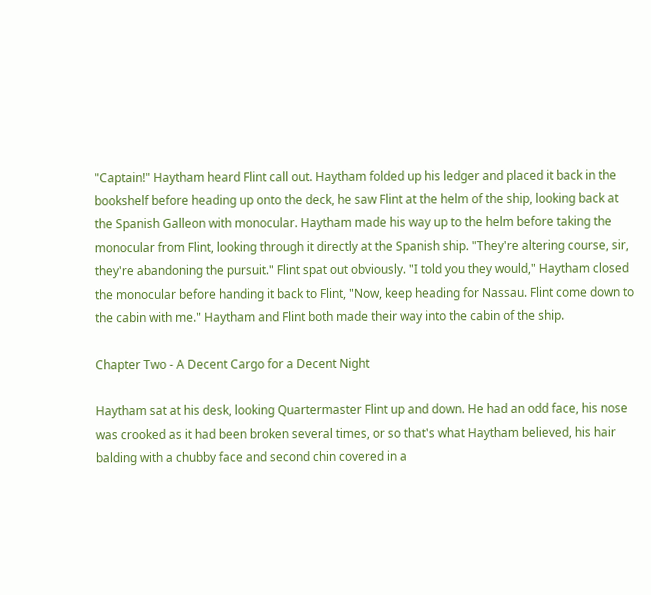"Captain!" Haytham heard Flint call out. Haytham folded up his ledger and placed it back in the bookshelf before heading up onto the deck, he saw Flint at the helm of the ship, looking back at the Spanish Galleon with monocular. Haytham made his way up to the helm before taking the monocular from Flint, looking through it directly at the Spanish ship. "They're altering course, sir, they're abandoning the pursuit." Flint spat out obviously. "I told you they would," Haytham closed the monocular before handing it back to Flint, "Now, keep heading for Nassau. Flint come down to the cabin with me." Haytham and Flint both made their way into the cabin of the ship.

Chapter Two - A Decent Cargo for a Decent Night

Haytham sat at his desk, looking Quartermaster Flint up and down. He had an odd face, his nose was crooked as it had been broken several times, or so that's what Haytham believed, his hair balding with a chubby face and second chin covered in a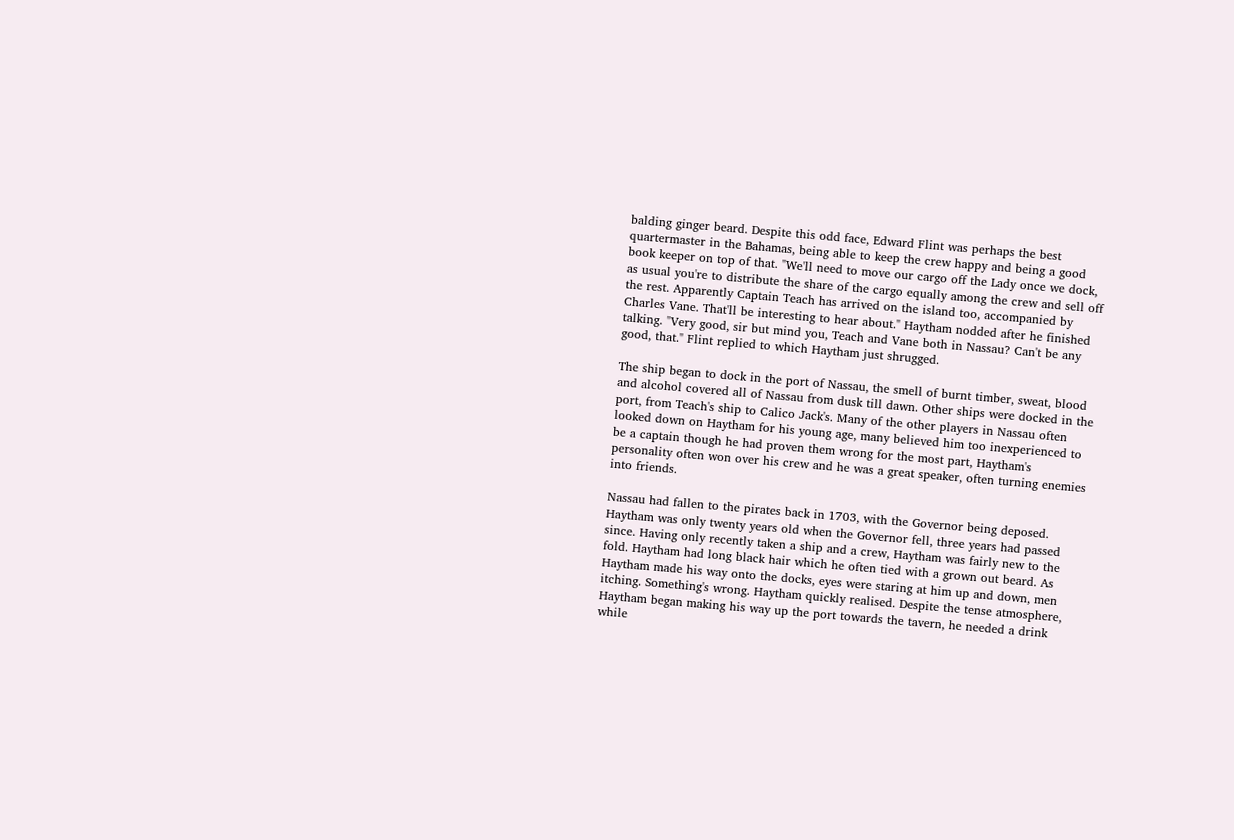balding ginger beard. Despite this odd face, Edward Flint was perhaps the best quartermaster in the Bahamas, being able to keep the crew happy and being a good book keeper on top of that. "We'll need to move our cargo off the Lady once we dock, as usual you're to distribute the share of the cargo equally among the crew and sell off the rest. Apparently Captain Teach has arrived on the island too, accompanied by Charles Vane. That'll be interesting to hear about." Haytham nodded after he finished talking. "Very good, sir but mind you, Teach and Vane both in Nassau? Can't be any good, that." Flint replied to which Haytham just shrugged.

The ship began to dock in the port of Nassau, the smell of burnt timber, sweat, blood and alcohol covered all of Nassau from dusk till dawn. Other ships were docked in the port, from Teach's ship to Calico Jack's. Many of the other players in Nassau often looked down on Haytham for his young age, many believed him too inexperienced to be a captain though he had proven them wrong for the most part, Haytham's personality often won over his crew and he was a great speaker, often turning enemies into friends.

Nassau had fallen to the pirates back in 1703, with the Governor being deposed. Haytham was only twenty years old when the Governor fell, three years had passed since. Having only recently taken a ship and a crew, Haytham was fairly new to the fold. Haytham had long black hair which he often tied with a grown out beard. As Haytham made his way onto the docks, eyes were staring at him up and down, men itching. Something's wrong. Haytham quickly realised. Despite the tense atmosphere, Haytham began making his way up the port towards the tavern, he needed a drink while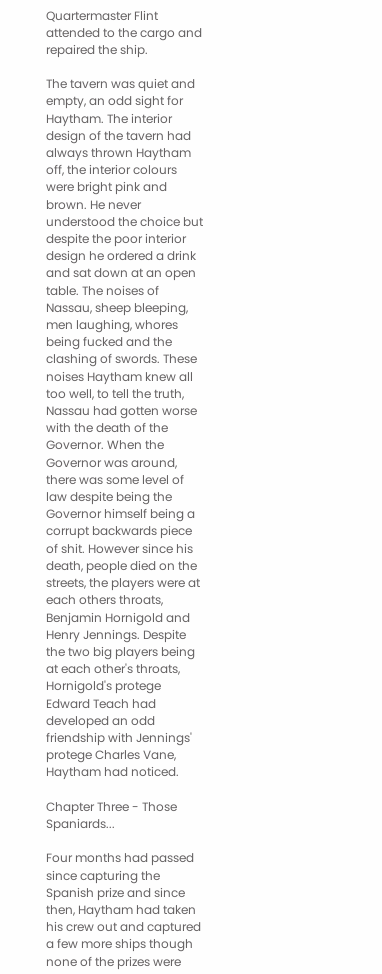Quartermaster Flint attended to the cargo and repaired the ship.

The tavern was quiet and empty, an odd sight for Haytham. The interior design of the tavern had always thrown Haytham off, the interior colours were bright pink and brown. He never understood the choice but despite the poor interior design he ordered a drink and sat down at an open table. The noises of Nassau, sheep bleeping, men laughing, whores being fucked and the clashing of swords. These noises Haytham knew all too well, to tell the truth, Nassau had gotten worse with the death of the Governor. When the Governor was around, there was some level of law despite being the Governor himself being a corrupt backwards piece of shit. However since his death, people died on the streets, the players were at each others throats, Benjamin Hornigold and Henry Jennings. Despite the two big players being at each other's throats, Hornigold's protege Edward Teach had developed an odd friendship with Jennings' protege Charles Vane, Haytham had noticed.

Chapter Three - Those Spaniards...

Four months had passed since capturing the Spanish prize and since then, Haytham had taken his crew out and captured a few more ships though none of the prizes were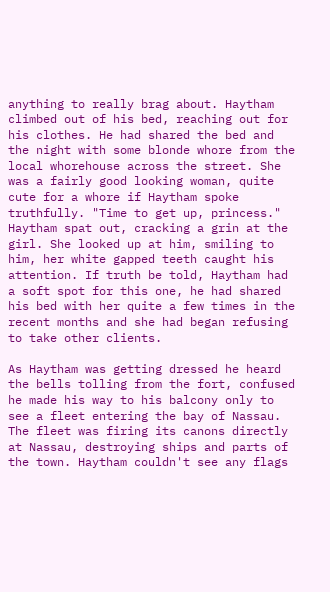anything to really brag about. Haytham climbed out of his bed, reaching out for his clothes. He had shared the bed and the night with some blonde whore from the local whorehouse across the street. She was a fairly good looking woman, quite cute for a whore if Haytham spoke truthfully. "Time to get up, princess." Haytham spat out, cracking a grin at the girl. She looked up at him, smiling to him, her white gapped teeth caught his attention. If truth be told, Haytham had a soft spot for this one, he had shared his bed with her quite a few times in the recent months and she had began refusing to take other clients.

As Haytham was getting dressed he heard the bells tolling from the fort, confused he made his way to his balcony only to see a fleet entering the bay of Nassau. The fleet was firing its canons directly at Nassau, destroying ships and parts of the town. Haytham couldn't see any flags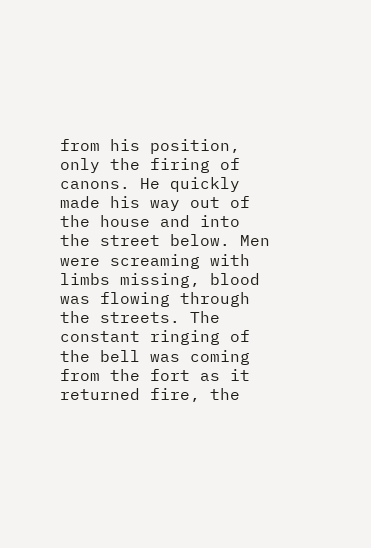from his position, only the firing of canons. He quickly made his way out of the house and into the street below. Men were screaming with limbs missing, blood was flowing through the streets. The constant ringing of the bell was coming from the fort as it returned fire, the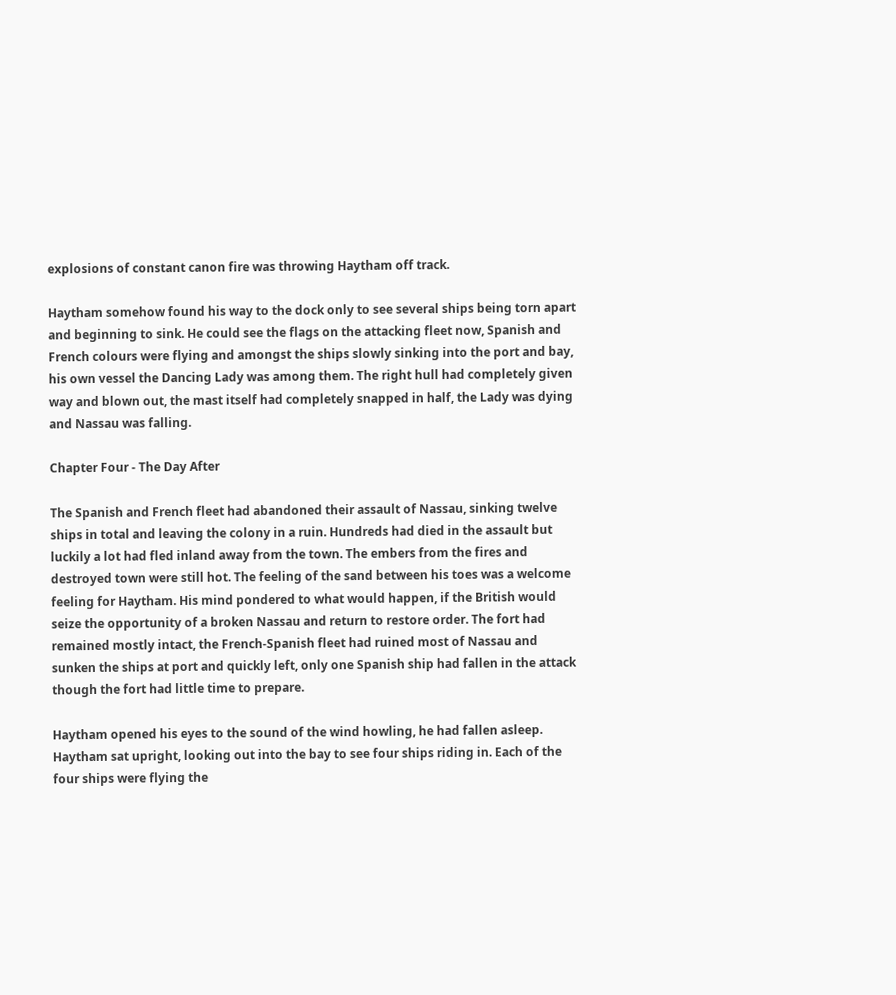explosions of constant canon fire was throwing Haytham off track.

Haytham somehow found his way to the dock only to see several ships being torn apart and beginning to sink. He could see the flags on the attacking fleet now, Spanish and French colours were flying and amongst the ships slowly sinking into the port and bay, his own vessel the Dancing Lady was among them. The right hull had completely given way and blown out, the mast itself had completely snapped in half, the Lady was dying and Nassau was falling.

Chapter Four - The Day After

The Spanish and French fleet had abandoned their assault of Nassau, sinking twelve ships in total and leaving the colony in a ruin. Hundreds had died in the assault but luckily a lot had fled inland away from the town. The embers from the fires and destroyed town were still hot. The feeling of the sand between his toes was a welcome feeling for Haytham. His mind pondered to what would happen, if the British would seize the opportunity of a broken Nassau and return to restore order. The fort had remained mostly intact, the French-Spanish fleet had ruined most of Nassau and sunken the ships at port and quickly left, only one Spanish ship had fallen in the attack though the fort had little time to prepare.

Haytham opened his eyes to the sound of the wind howling, he had fallen asleep. Haytham sat upright, looking out into the bay to see four ships riding in. Each of the four ships were flying the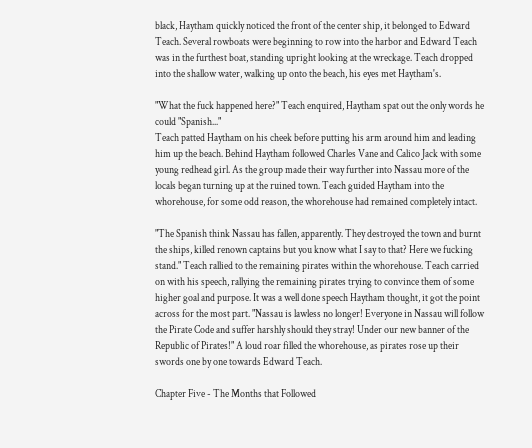black, Haytham quickly noticed the front of the center ship, it belonged to Edward Teach. Several rowboats were beginning to row into the harbor and Edward Teach was in the furthest boat, standing upright looking at the wreckage. Teach dropped into the shallow water, walking up onto the beach, his eyes met Haytham's.

"What the fuck happened here?" Teach enquired, Haytham spat out the only words he could "Spanish..."
Teach patted Haytham on his cheek before putting his arm around him and leading him up the beach. Behind Haytham followed Charles Vane and Calico Jack with some young redhead girl. As the group made their way further into Nassau more of the locals began turning up at the ruined town. Teach guided Haytham into the whorehouse, for some odd reason, the whorehouse had remained completely intact.

"The Spanish think Nassau has fallen, apparently. They destroyed the town and burnt the ships, killed renown captains but you know what I say to that? Here we fucking stand." Teach rallied to the remaining pirates within the whorehouse. Teach carried on with his speech, rallying the remaining pirates trying to convince them of some higher goal and purpose. It was a well done speech Haytham thought, it got the point across for the most part. "Nassau is lawless no longer! Everyone in Nassau will follow the Pirate Code and suffer harshly should they stray! Under our new banner of the Republic of Pirates!" A loud roar filled the whorehouse, as pirates rose up their swords one by one towards Edward Teach.

Chapter Five - The Months that Followed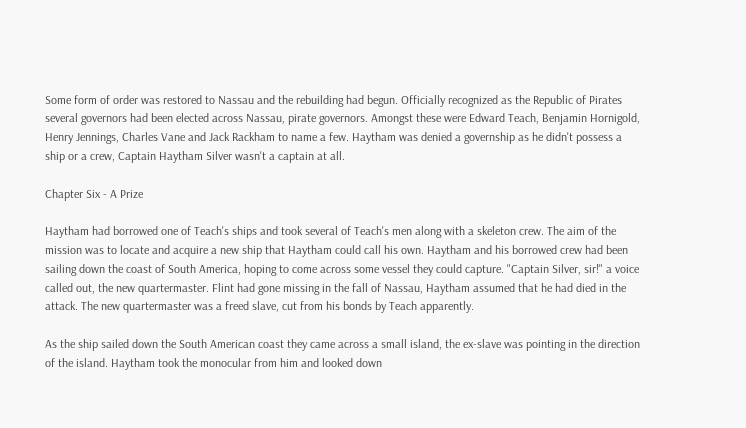Some form of order was restored to Nassau and the rebuilding had begun. Officially recognized as the Republic of Pirates several governors had been elected across Nassau, pirate governors. Amongst these were Edward Teach, Benjamin Hornigold, Henry Jennings, Charles Vane and Jack Rackham to name a few. Haytham was denied a governship as he didn't possess a ship or a crew, Captain Haytham Silver wasn't a captain at all.

Chapter Six - A Prize

Haytham had borrowed one of Teach's ships and took several of Teach's men along with a skeleton crew. The aim of the mission was to locate and acquire a new ship that Haytham could call his own. Haytham and his borrowed crew had been sailing down the coast of South America, hoping to come across some vessel they could capture. "Captain Silver, sir!" a voice called out, the new quartermaster. Flint had gone missing in the fall of Nassau, Haytham assumed that he had died in the attack. The new quartermaster was a freed slave, cut from his bonds by Teach apparently.

As the ship sailed down the South American coast they came across a small island, the ex-slave was pointing in the direction of the island. Haytham took the monocular from him and looked down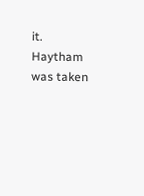it. Haytham was taken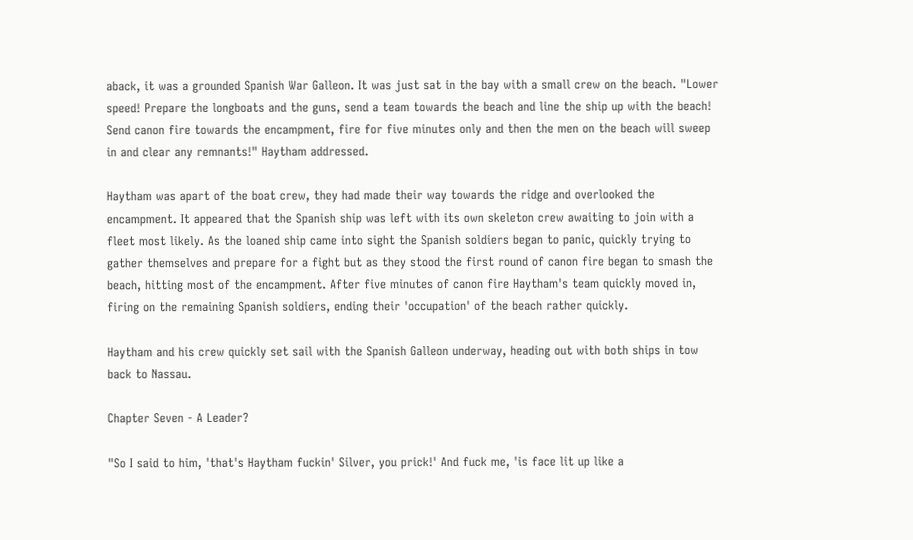aback, it was a grounded Spanish War Galleon. It was just sat in the bay with a small crew on the beach. "Lower speed! Prepare the longboats and the guns, send a team towards the beach and line the ship up with the beach! Send canon fire towards the encampment, fire for five minutes only and then the men on the beach will sweep in and clear any remnants!" Haytham addressed.

Haytham was apart of the boat crew, they had made their way towards the ridge and overlooked the encampment. It appeared that the Spanish ship was left with its own skeleton crew awaiting to join with a fleet most likely. As the loaned ship came into sight the Spanish soldiers began to panic, quickly trying to gather themselves and prepare for a fight but as they stood the first round of canon fire began to smash the beach, hitting most of the encampment. After five minutes of canon fire Haytham's team quickly moved in, firing on the remaining Spanish soldiers, ending their 'occupation' of the beach rather quickly.

Haytham and his crew quickly set sail with the Spanish Galleon underway, heading out with both ships in tow back to Nassau.

Chapter Seven - A Leader?

"So I said to him, 'that's Haytham fuckin' Silver, you prick!' And fuck me, 'is face lit up like a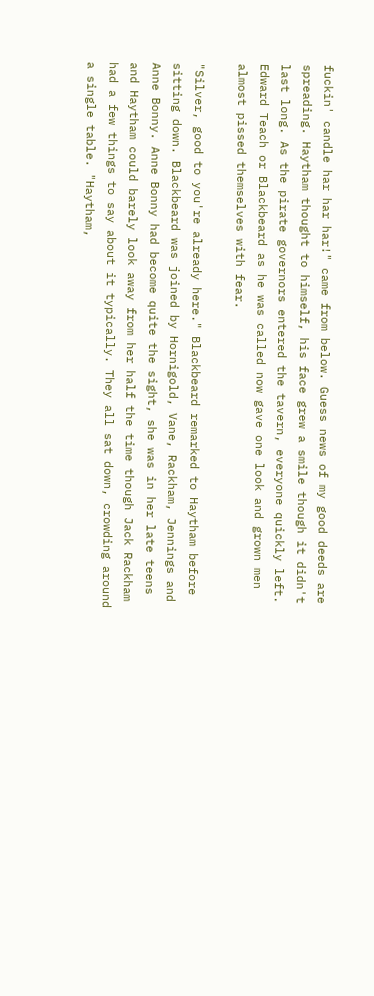fuckin' candle har har har!" came from below. Guess news of my good deeds are spreading. Haytham thought to himself, his face grew a smile though it didn't last long. As the pirate governors entered the tavern, everyone quickly left. Edward Teach or Blackbeard as he was called now gave one look and grown men almost pissed themselves with fear.

"Silver, good to you're already here." Blackbeard remarked to Haytham before sitting down. Blackbeard was joined by Hornigold, Vane, Rackham, Jennings and Anne Bonny. Anne Bonny had become quite the sight, she was in her late teens and Haytham could barely look away from her half the time though Jack Rackham had a few things to say about it typically. They all sat down, crowding around a single table. "Haytham,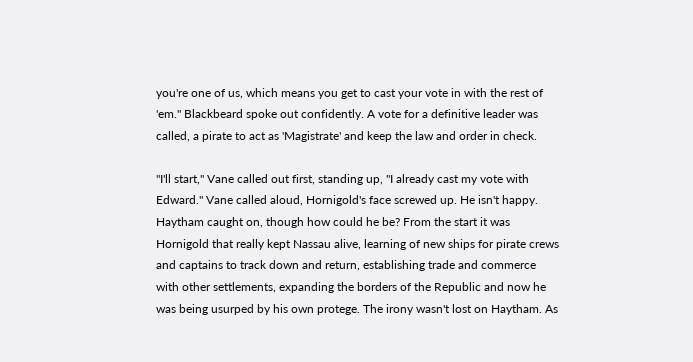you're one of us, which means you get to cast your vote in with the rest of 'em." Blackbeard spoke out confidently. A vote for a definitive leader was called, a pirate to act as 'Magistrate' and keep the law and order in check.

"I'll start," Vane called out first, standing up, "I already cast my vote with Edward." Vane called aloud, Hornigold's face screwed up. He isn't happy. Haytham caught on, though how could he be? From the start it was Hornigold that really kept Nassau alive, learning of new ships for pirate crews and captains to track down and return, establishing trade and commerce with other settlements, expanding the borders of the Republic and now he was being usurped by his own protege. The irony wasn't lost on Haytham. As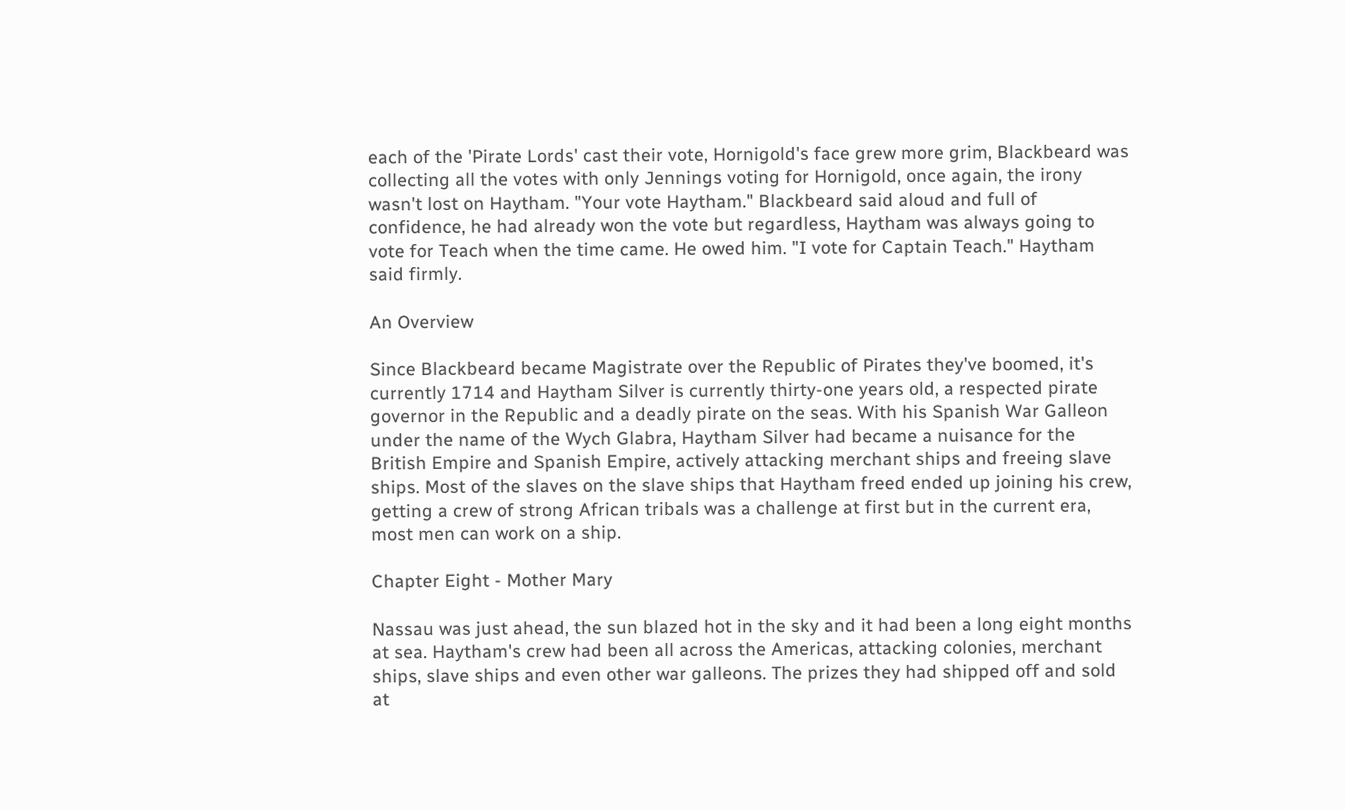each of the 'Pirate Lords' cast their vote, Hornigold's face grew more grim, Blackbeard was collecting all the votes with only Jennings voting for Hornigold, once again, the irony wasn't lost on Haytham. "Your vote Haytham." Blackbeard said aloud and full of confidence, he had already won the vote but regardless, Haytham was always going to vote for Teach when the time came. He owed him. "I vote for Captain Teach." Haytham said firmly.

An Overview

Since Blackbeard became Magistrate over the Republic of Pirates they've boomed, it's currently 1714 and Haytham Silver is currently thirty-one years old, a respected pirate governor in the Republic and a deadly pirate on the seas. With his Spanish War Galleon under the name of the Wych Glabra, Haytham Silver had became a nuisance for the British Empire and Spanish Empire, actively attacking merchant ships and freeing slave ships. Most of the slaves on the slave ships that Haytham freed ended up joining his crew, getting a crew of strong African tribals was a challenge at first but in the current era, most men can work on a ship.

Chapter Eight - Mother Mary

Nassau was just ahead, the sun blazed hot in the sky and it had been a long eight months at sea. Haytham's crew had been all across the Americas, attacking colonies, merchant ships, slave ships and even other war galleons. The prizes they had shipped off and sold at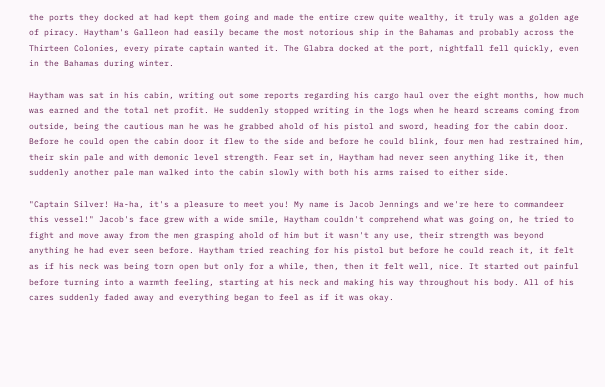the ports they docked at had kept them going and made the entire crew quite wealthy, it truly was a golden age of piracy. Haytham's Galleon had easily became the most notorious ship in the Bahamas and probably across the Thirteen Colonies, every pirate captain wanted it. The Glabra docked at the port, nightfall fell quickly, even in the Bahamas during winter.

Haytham was sat in his cabin, writing out some reports regarding his cargo haul over the eight months, how much was earned and the total net profit. He suddenly stopped writing in the logs when he heard screams coming from outside, being the cautious man he was he grabbed ahold of his pistol and sword, heading for the cabin door. Before he could open the cabin door it flew to the side and before he could blink, four men had restrained him, their skin pale and with demonic level strength. Fear set in, Haytham had never seen anything like it, then suddenly another pale man walked into the cabin slowly with both his arms raised to either side.

"Captain Silver! Ha-ha, it's a pleasure to meet you! My name is Jacob Jennings and we're here to commandeer this vessel!" Jacob's face grew with a wide smile, Haytham couldn't comprehend what was going on, he tried to fight and move away from the men grasping ahold of him but it wasn't any use, their strength was beyond anything he had ever seen before. Haytham tried reaching for his pistol but before he could reach it, it felt as if his neck was being torn open but only for a while, then, then it felt well, nice. It started out painful before turning into a warmth feeling, starting at his neck and making his way throughout his body. All of his cares suddenly faded away and everything began to feel as if it was okay.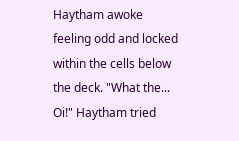Haytham awoke feeling odd and locked within the cells below the deck. "What the... Oi!" Haytham tried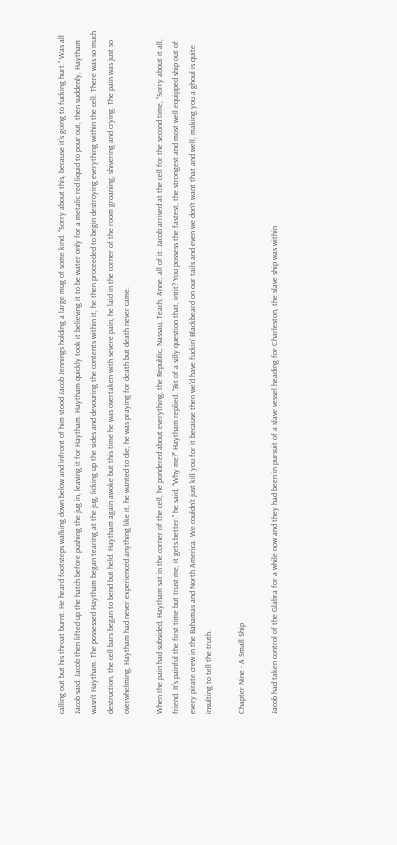calling out but his throat burnt. He heard footsteps walking down below and infront of him stood Jacob Jennings holding a large mug of some kind. "Sorry about this, because it's going to fucking hurt." Was all Jacob said. Jacob then lifted up the hatch before pushing the jug in, leaving it for Haytham. Haytham quickly took it believing it to be water only for a metalic red liquid to pour out, then suddenly, Haytham wasn't Haytham. The possessed Haytham began tearing at the jug, licking up the sides and devouring the contents within it, he then proceeded to begin destroying everything within the cell. There was so much destruction, the cell bars began to bend but held. Haytham again awoke but this time he was overtaken with severe pain, he laid in the corner of the room groaning, shivering and crying. The pain was just so overwhelming, Haytham had never experienced anything like it, he wanted to die, he was praying for death but death never came.

When the pain had subsided, Haytham sat in the corner of the cell, he pondered about everything, the Republic, Nassau, Teach, Anne, all of it. Jacob arrived at the cell for the second time, "Sorry about it all, friend. It's painful the first time but trust me, it gets better." he said, "Why me?" Haytham replied. "Bit of a silly question that, intit? You possess the fastest, the strongest and most well equipped ship out of every pirate crew in the Bahamas and North America. We couldn't just kill you for it because then we'd have fuckin' Blackbeard on our tails and even we don't want that and well, making you a ghoul is quite insulting to tell the truth.

Chapter Nine - A Small Ship

Jacob had taken control of the Glabra for a while now and they had been in pursuit of a slave vessel heading for Charleston, the slave ship was within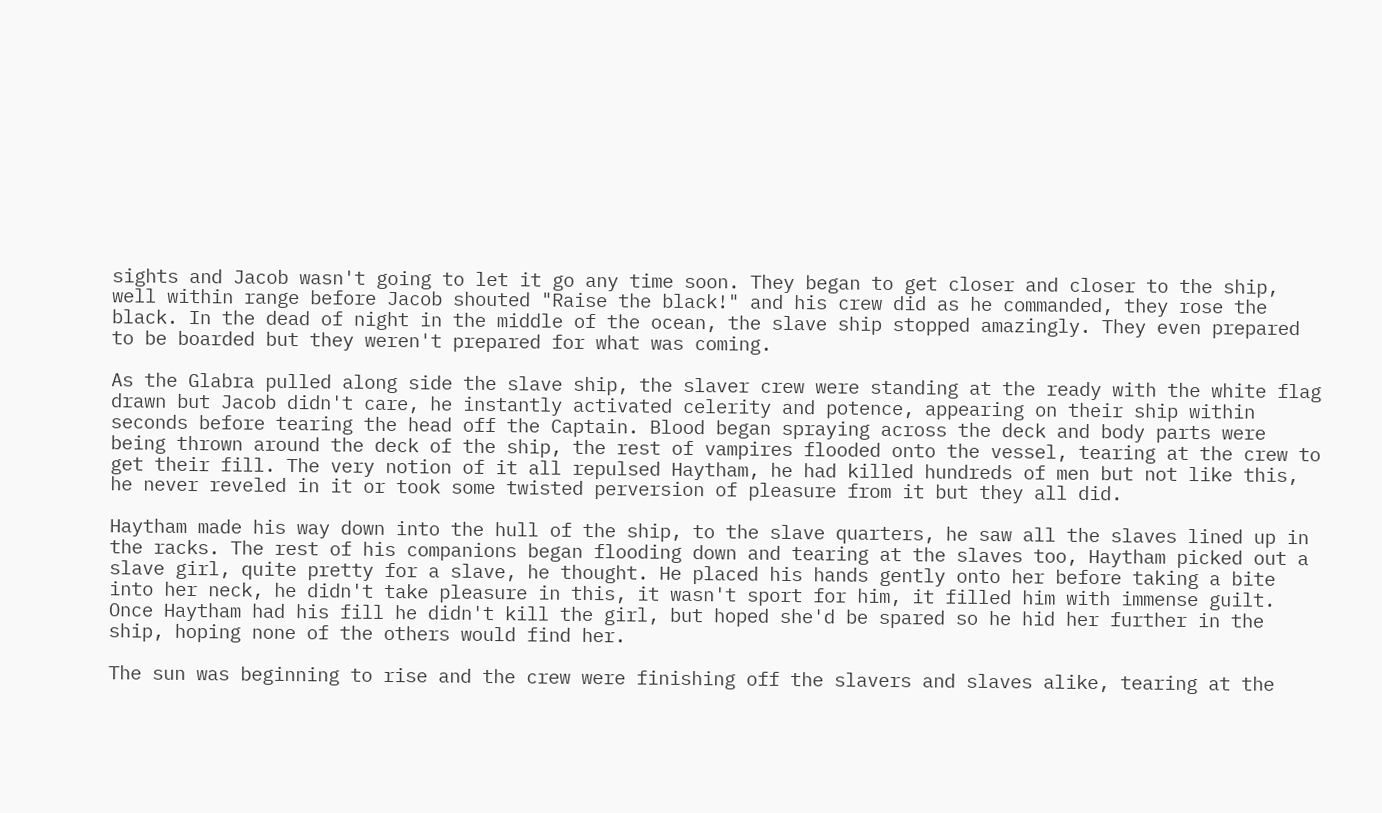sights and Jacob wasn't going to let it go any time soon. They began to get closer and closer to the ship, well within range before Jacob shouted "Raise the black!" and his crew did as he commanded, they rose the black. In the dead of night in the middle of the ocean, the slave ship stopped amazingly. They even prepared to be boarded but they weren't prepared for what was coming.

As the Glabra pulled along side the slave ship, the slaver crew were standing at the ready with the white flag drawn but Jacob didn't care, he instantly activated celerity and potence, appearing on their ship within seconds before tearing the head off the Captain. Blood began spraying across the deck and body parts were being thrown around the deck of the ship, the rest of vampires flooded onto the vessel, tearing at the crew to get their fill. The very notion of it all repulsed Haytham, he had killed hundreds of men but not like this, he never reveled in it or took some twisted perversion of pleasure from it but they all did.

Haytham made his way down into the hull of the ship, to the slave quarters, he saw all the slaves lined up in the racks. The rest of his companions began flooding down and tearing at the slaves too, Haytham picked out a slave girl, quite pretty for a slave, he thought. He placed his hands gently onto her before taking a bite into her neck, he didn't take pleasure in this, it wasn't sport for him, it filled him with immense guilt. Once Haytham had his fill he didn't kill the girl, but hoped she'd be spared so he hid her further in the ship, hoping none of the others would find her.

The sun was beginning to rise and the crew were finishing off the slavers and slaves alike, tearing at the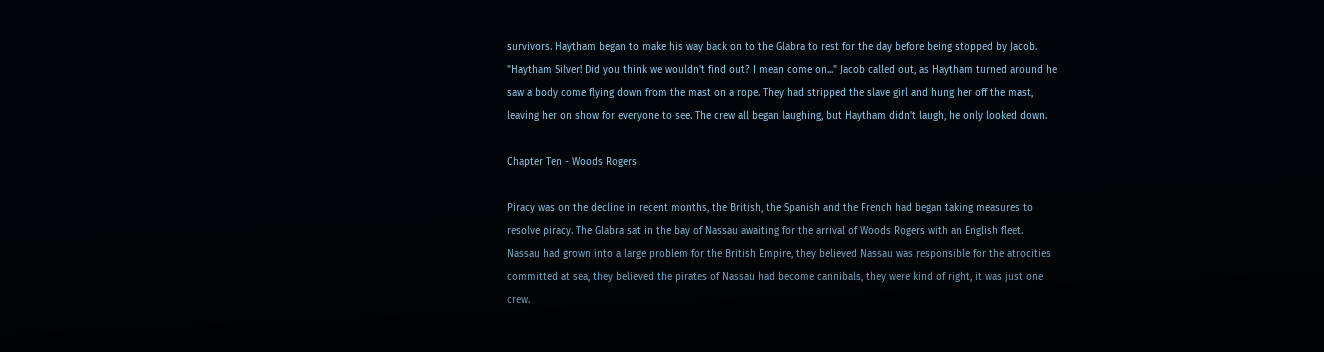survivors. Haytham began to make his way back on to the Glabra to rest for the day before being stopped by Jacob. "Haytham Silver! Did you think we wouldn't find out? I mean come on..." Jacob called out, as Haytham turned around he saw a body come flying down from the mast on a rope. They had stripped the slave girl and hung her off the mast, leaving her on show for everyone to see. The crew all began laughing, but Haytham didn't laugh, he only looked down.

Chapter Ten - Woods Rogers

Piracy was on the decline in recent months, the British, the Spanish and the French had began taking measures to resolve piracy. The Glabra sat in the bay of Nassau awaiting for the arrival of Woods Rogers with an English fleet. Nassau had grown into a large problem for the British Empire, they believed Nassau was responsible for the atrocities committed at sea, they believed the pirates of Nassau had become cannibals, they were kind of right, it was just one crew.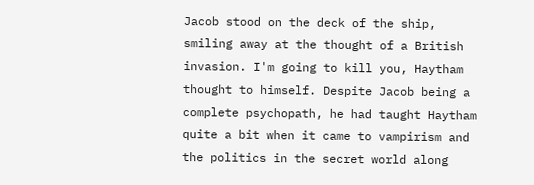Jacob stood on the deck of the ship, smiling away at the thought of a British invasion. I'm going to kill you, Haytham thought to himself. Despite Jacob being a complete psychopath, he had taught Haytham quite a bit when it came to vampirism and the politics in the secret world along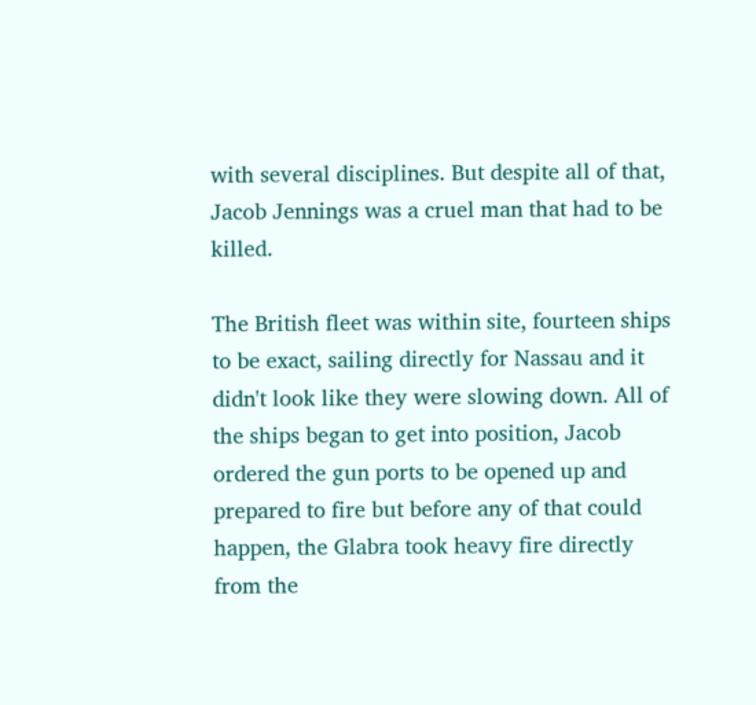with several disciplines. But despite all of that, Jacob Jennings was a cruel man that had to be killed.

The British fleet was within site, fourteen ships to be exact, sailing directly for Nassau and it didn't look like they were slowing down. All of the ships began to get into position, Jacob ordered the gun ports to be opened up and prepared to fire but before any of that could happen, the Glabra took heavy fire directly from the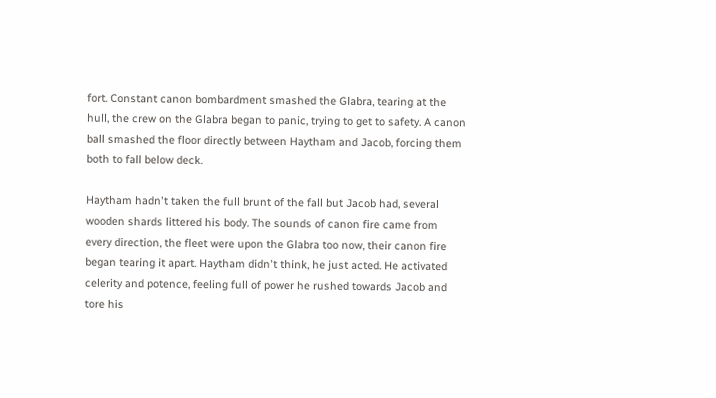fort. Constant canon bombardment smashed the Glabra, tearing at the hull, the crew on the Glabra began to panic, trying to get to safety. A canon ball smashed the floor directly between Haytham and Jacob, forcing them both to fall below deck.

Haytham hadn't taken the full brunt of the fall but Jacob had, several wooden shards littered his body. The sounds of canon fire came from every direction, the fleet were upon the Glabra too now, their canon fire began tearing it apart. Haytham didn't think, he just acted. He activated celerity and potence, feeling full of power he rushed towards Jacob and tore his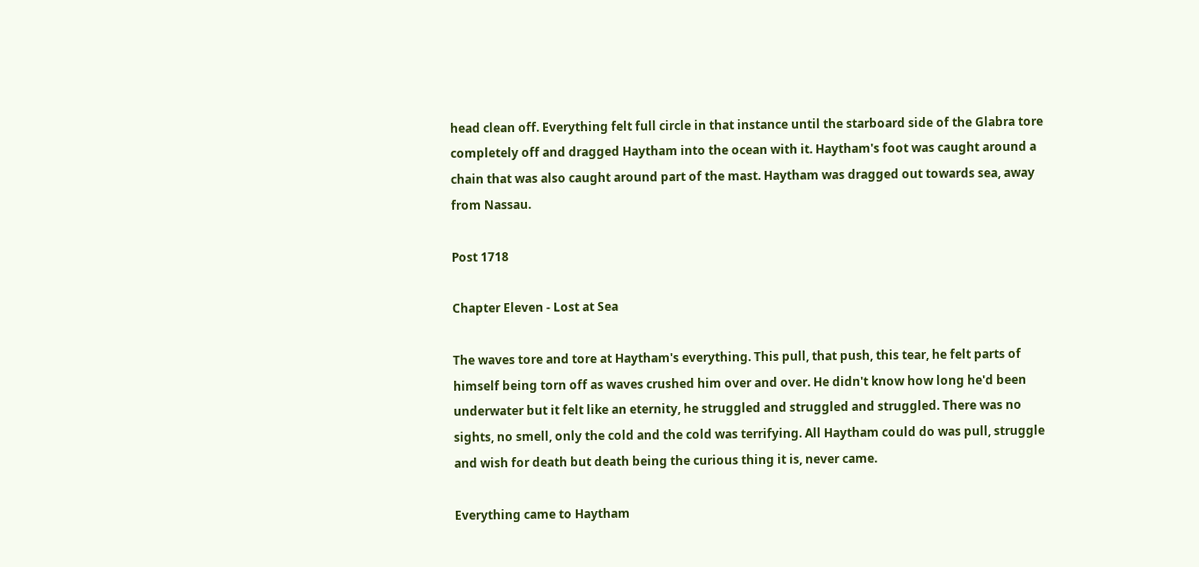head clean off. Everything felt full circle in that instance until the starboard side of the Glabra tore completely off and dragged Haytham into the ocean with it. Haytham's foot was caught around a chain that was also caught around part of the mast. Haytham was dragged out towards sea, away from Nassau.

Post 1718

Chapter Eleven - Lost at Sea

The waves tore and tore at Haytham's everything. This pull, that push, this tear, he felt parts of himself being torn off as waves crushed him over and over. He didn't know how long he'd been underwater but it felt like an eternity, he struggled and struggled and struggled. There was no sights, no smell, only the cold and the cold was terrifying. All Haytham could do was pull, struggle and wish for death but death being the curious thing it is, never came.

Everything came to Haytham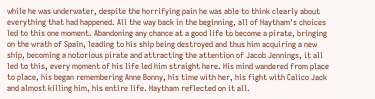while he was underwater, despite the horrifying pain he was able to think clearly about everything that had happened. All the way back in the beginning, all of Haytham's choices led to this one moment. Abandoning any chance at a good life to become a pirate, bringing on the wrath of Spain, leading to his ship being destroyed and thus him acquiring a new ship, becoming a notorious pirate and attracting the attention of Jacob Jennings, it all led to this, every moment of his life led him straight here. His mind wandered from place to place, his began remembering Anne Bonny, his time with her, his fight with Calico Jack and almost killing him, his entire life. Haytham reflected on it all.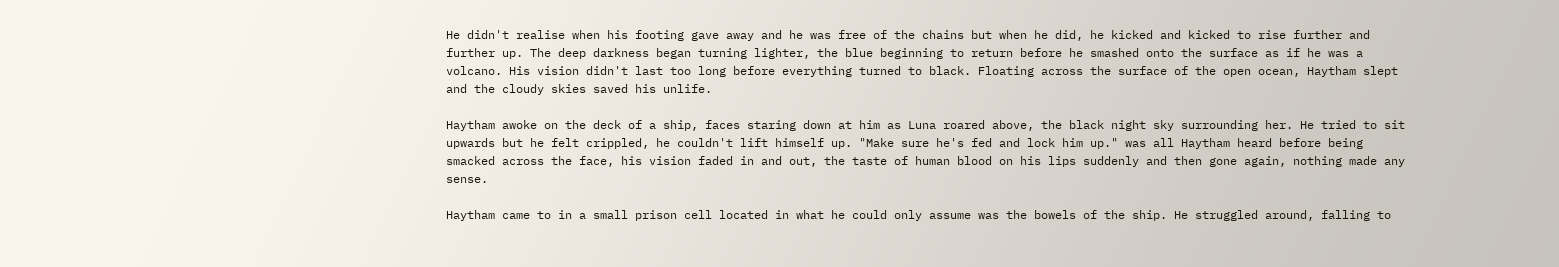He didn't realise when his footing gave away and he was free of the chains but when he did, he kicked and kicked to rise further and further up. The deep darkness began turning lighter, the blue beginning to return before he smashed onto the surface as if he was a volcano. His vision didn't last too long before everything turned to black. Floating across the surface of the open ocean, Haytham slept and the cloudy skies saved his unlife.

Haytham awoke on the deck of a ship, faces staring down at him as Luna roared above, the black night sky surrounding her. He tried to sit upwards but he felt crippled, he couldn't lift himself up. "Make sure he's fed and lock him up." was all Haytham heard before being smacked across the face, his vision faded in and out, the taste of human blood on his lips suddenly and then gone again, nothing made any sense.

Haytham came to in a small prison cell located in what he could only assume was the bowels of the ship. He struggled around, falling to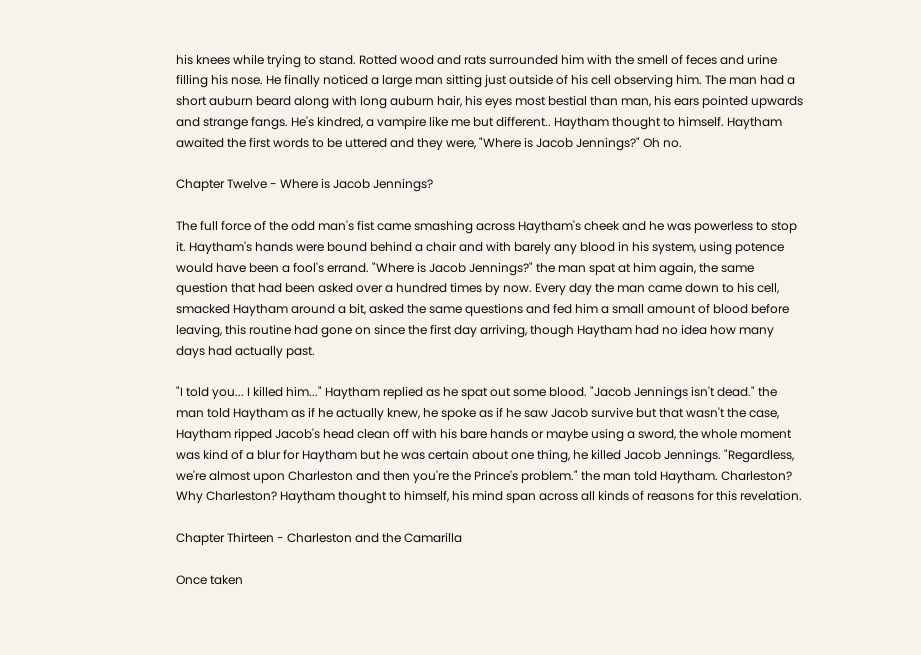his knees while trying to stand. Rotted wood and rats surrounded him with the smell of feces and urine filling his nose. He finally noticed a large man sitting just outside of his cell observing him. The man had a short auburn beard along with long auburn hair, his eyes most bestial than man, his ears pointed upwards and strange fangs. He's kindred, a vampire like me but different.. Haytham thought to himself. Haytham awaited the first words to be uttered and they were, "Where is Jacob Jennings?" Oh no.

Chapter Twelve - Where is Jacob Jennings?

The full force of the odd man's fist came smashing across Haytham's cheek and he was powerless to stop it. Haytham's hands were bound behind a chair and with barely any blood in his system, using potence would have been a fool's errand. "Where is Jacob Jennings?" the man spat at him again, the same question that had been asked over a hundred times by now. Every day the man came down to his cell, smacked Haytham around a bit, asked the same questions and fed him a small amount of blood before leaving, this routine had gone on since the first day arriving, though Haytham had no idea how many days had actually past.

"I told you... I killed him..." Haytham replied as he spat out some blood. "Jacob Jennings isn't dead." the man told Haytham as if he actually knew, he spoke as if he saw Jacob survive but that wasn't the case, Haytham ripped Jacob's head clean off with his bare hands or maybe using a sword, the whole moment was kind of a blur for Haytham but he was certain about one thing, he killed Jacob Jennings. "Regardless, we're almost upon Charleston and then you're the Prince's problem." the man told Haytham. Charleston? Why Charleston? Haytham thought to himself, his mind span across all kinds of reasons for this revelation.

Chapter Thirteen - Charleston and the Camarilla

Once taken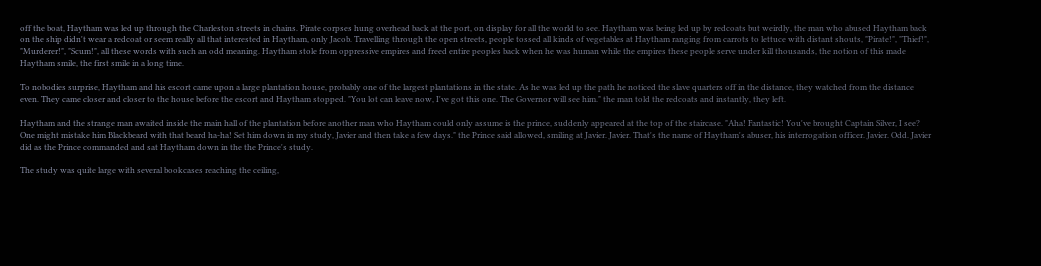off the boat, Haytham was led up through the Charleston streets in chains. Pirate corpses hung overhead back at the port, on display for all the world to see. Haytham was being led up by redcoats but weirdly, the man who abused Haytham back on the ship didn't wear a redcoat or seem really all that interested in Haytham, only Jacob. Travelling through the open streets, people tossed all kinds of vegetables at Haytham ranging from carrots to lettuce with distant shouts, "Pirate!", "Thief!", "Murderer!", "Scum!", all these words with such an odd meaning. Haytham stole from oppressive empires and freed entire peoples back when he was human while the empires these people serve under kill thousands, the notion of this made Haytham smile, the first smile in a long time.

To nobodies surprise, Haytham and his escort came upon a large plantation house, probably one of the largest plantations in the state. As he was led up the path he noticed the slave quarters off in the distance, they watched from the distance even. They came closer and closer to the house before the escort and Haytham stopped. "You lot can leave now, I've got this one. The Governor will see him." the man told the redcoats and instantly, they left.

Haytham and the strange man awaited inside the main hall of the plantation before another man who Haytham could only assume is the prince, suddenly appeared at the top of the staircase. "Aha! Fantastic! You've brought Captain Silver, I see? One might mistake him Blackbeard with that beard ha-ha! Set him down in my study, Javier and then take a few days." the Prince said allowed, smiling at Javier. Javier. That's the name of Haytham's abuser, his interrogation officer. Javier. Odd. Javier did as the Prince commanded and sat Haytham down in the the Prince's study.

The study was quite large with several bookcases reaching the ceiling,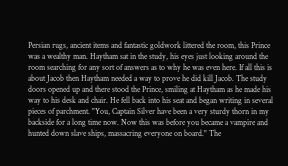Persian rugs, ancient items and fantastic goldwork littered the room, this Prince was a wealthy man. Haytham sat in the study, his eyes just looking around the room searching for any sort of answers as to why he was even here. If all this is about Jacob then Haytham needed a way to prove he did kill Jacob. The study doors opened up and there stood the Prince, smiling at Haytham as he made his way to his desk and chair. He fell back into his seat and began writing in several pieces of parchment. "You, Captain Silver have been a very sturdy thorn in my backside for a long time now. Now this was before you became a vampire and hunted down slave ships, massacring everyone on board." The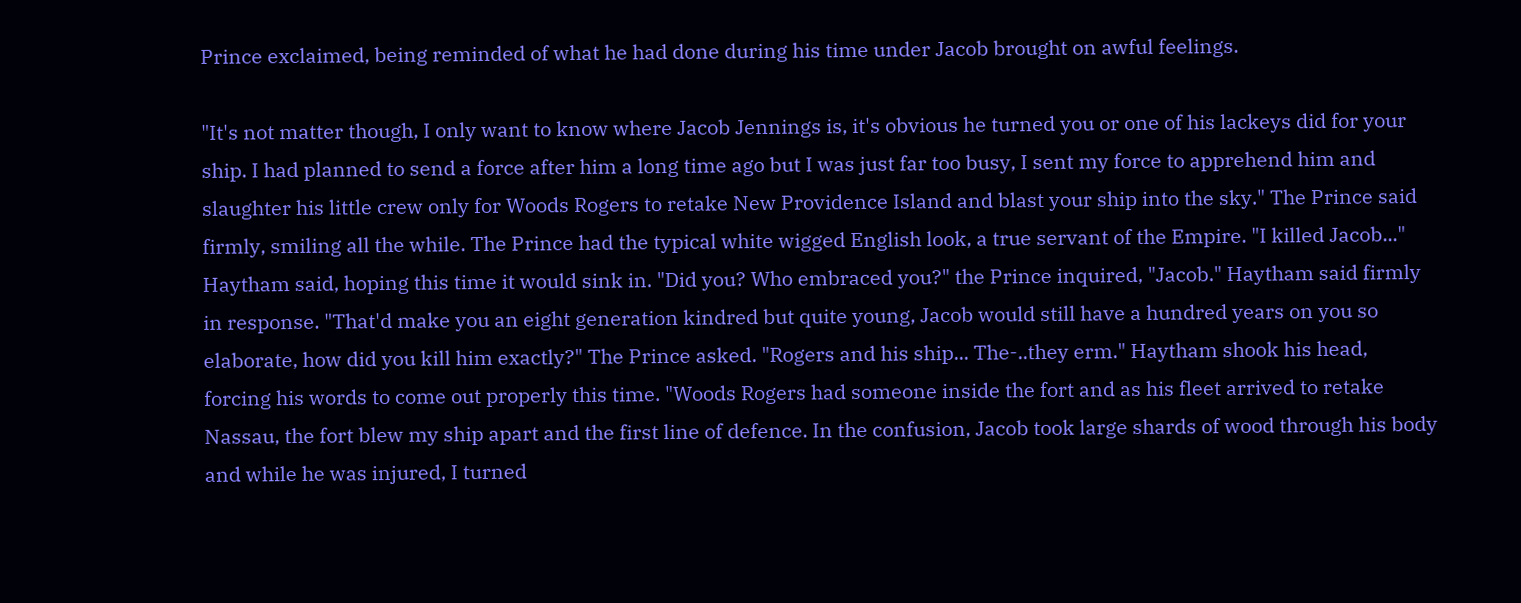Prince exclaimed, being reminded of what he had done during his time under Jacob brought on awful feelings.

"It's not matter though, I only want to know where Jacob Jennings is, it's obvious he turned you or one of his lackeys did for your ship. I had planned to send a force after him a long time ago but I was just far too busy, I sent my force to apprehend him and slaughter his little crew only for Woods Rogers to retake New Providence Island and blast your ship into the sky." The Prince said firmly, smiling all the while. The Prince had the typical white wigged English look, a true servant of the Empire. "I killed Jacob..." Haytham said, hoping this time it would sink in. "Did you? Who embraced you?" the Prince inquired, "Jacob." Haytham said firmly in response. "That'd make you an eight generation kindred but quite young, Jacob would still have a hundred years on you so elaborate, how did you kill him exactly?" The Prince asked. "Rogers and his ship... The-..they erm." Haytham shook his head, forcing his words to come out properly this time. "Woods Rogers had someone inside the fort and as his fleet arrived to retake Nassau, the fort blew my ship apart and the first line of defence. In the confusion, Jacob took large shards of wood through his body and while he was injured, I turned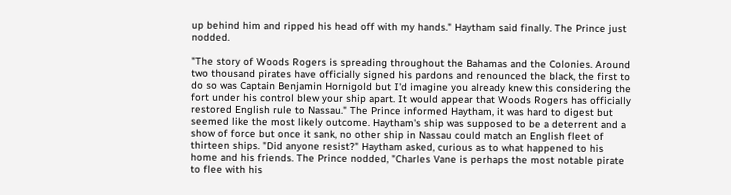up behind him and ripped his head off with my hands." Haytham said finally. The Prince just nodded.

"The story of Woods Rogers is spreading throughout the Bahamas and the Colonies. Around two thousand pirates have officially signed his pardons and renounced the black, the first to do so was Captain Benjamin Hornigold but I'd imagine you already knew this considering the fort under his control blew your ship apart. It would appear that Woods Rogers has officially restored English rule to Nassau." The Prince informed Haytham, it was hard to digest but seemed like the most likely outcome. Haytham's ship was supposed to be a deterrent and a show of force but once it sank, no other ship in Nassau could match an English fleet of thirteen ships. "Did anyone resist?" Haytham asked, curious as to what happened to his home and his friends. The Prince nodded, "Charles Vane is perhaps the most notable pirate to flee with his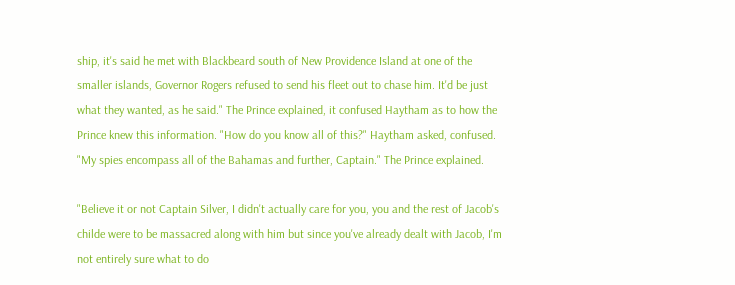ship, it's said he met with Blackbeard south of New Providence Island at one of the smaller islands, Governor Rogers refused to send his fleet out to chase him. It'd be just what they wanted, as he said." The Prince explained, it confused Haytham as to how the Prince knew this information. "How do you know all of this?" Haytham asked, confused. "My spies encompass all of the Bahamas and further, Captain." The Prince explained.

"Believe it or not Captain Silver, I didn't actually care for you, you and the rest of Jacob's childe were to be massacred along with him but since you've already dealt with Jacob, I'm not entirely sure what to do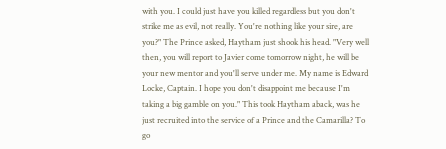with you. I could just have you killed regardless but you don't strike me as evil, not really. You're nothing like your sire, are you?" The Prince asked, Haytham just shook his head. "Very well then, you will report to Javier come tomorrow night, he will be your new mentor and you'll serve under me. My name is Edward Locke, Captain. I hope you don't disappoint me because I'm taking a big gamble on you." This took Haytham aback, was he just recruited into the service of a Prince and the Camarilla? To go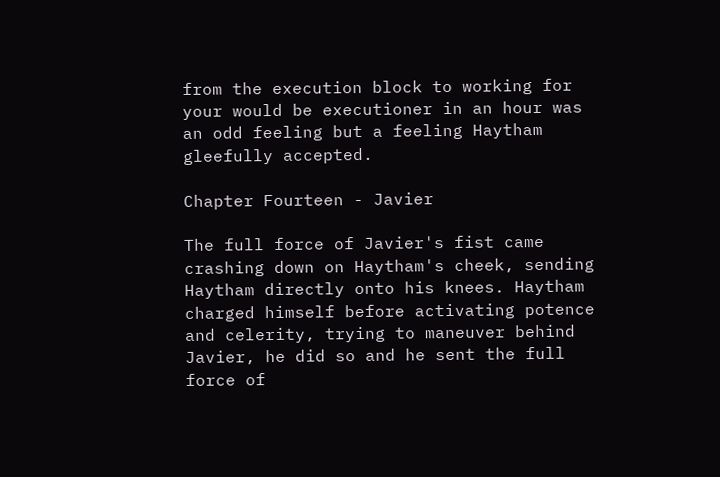from the execution block to working for your would be executioner in an hour was an odd feeling but a feeling Haytham gleefully accepted.

Chapter Fourteen - Javier

The full force of Javier's fist came crashing down on Haytham's cheek, sending Haytham directly onto his knees. Haytham charged himself before activating potence and celerity, trying to maneuver behind Javier, he did so and he sent the full force of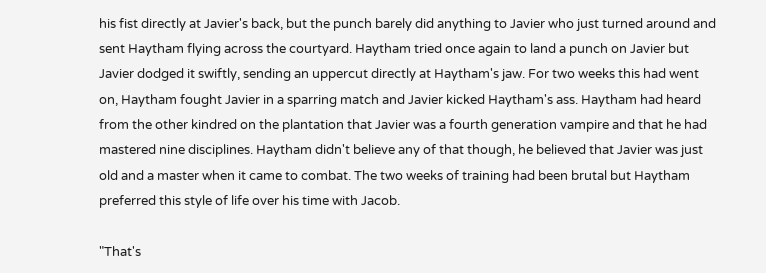his fist directly at Javier's back, but the punch barely did anything to Javier who just turned around and sent Haytham flying across the courtyard. Haytham tried once again to land a punch on Javier but Javier dodged it swiftly, sending an uppercut directly at Haytham's jaw. For two weeks this had went on, Haytham fought Javier in a sparring match and Javier kicked Haytham's ass. Haytham had heard from the other kindred on the plantation that Javier was a fourth generation vampire and that he had mastered nine disciplines. Haytham didn't believe any of that though, he believed that Javier was just old and a master when it came to combat. The two weeks of training had been brutal but Haytham preferred this style of life over his time with Jacob.

"That's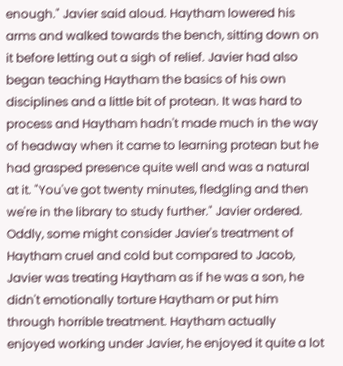enough." Javier said aloud. Haytham lowered his arms and walked towards the bench, sitting down on it before letting out a sigh of relief. Javier had also began teaching Haytham the basics of his own disciplines and a little bit of protean. It was hard to process and Haytham hadn't made much in the way of headway when it came to learning protean but he had grasped presence quite well and was a natural at it. "You've got twenty minutes, fledgling and then we're in the library to study further." Javier ordered. Oddly, some might consider Javier's treatment of Haytham cruel and cold but compared to Jacob, Javier was treating Haytham as if he was a son, he didn't emotionally torture Haytham or put him through horrible treatment. Haytham actually enjoyed working under Javier, he enjoyed it quite a lot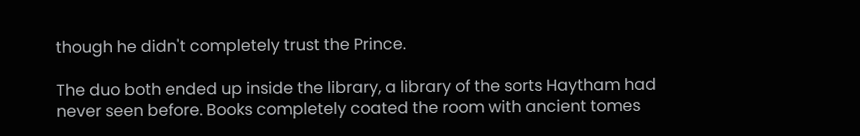though he didn't completely trust the Prince.

The duo both ended up inside the library, a library of the sorts Haytham had never seen before. Books completely coated the room with ancient tomes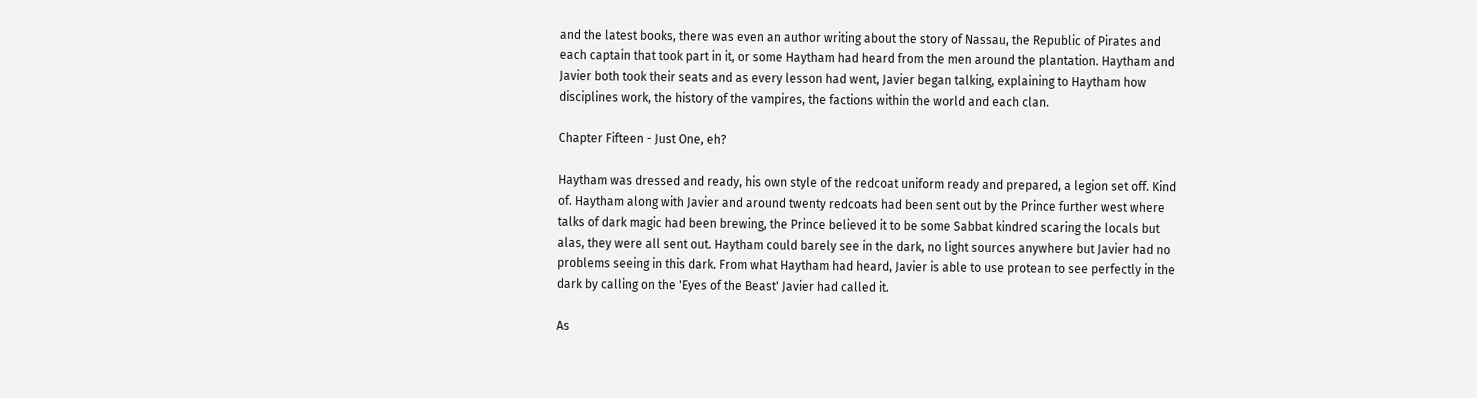and the latest books, there was even an author writing about the story of Nassau, the Republic of Pirates and each captain that took part in it, or some Haytham had heard from the men around the plantation. Haytham and Javier both took their seats and as every lesson had went, Javier began talking, explaining to Haytham how disciplines work, the history of the vampires, the factions within the world and each clan.

Chapter Fifteen - Just One, eh?

Haytham was dressed and ready, his own style of the redcoat uniform ready and prepared, a legion set off. Kind of. Haytham along with Javier and around twenty redcoats had been sent out by the Prince further west where talks of dark magic had been brewing, the Prince believed it to be some Sabbat kindred scaring the locals but alas, they were all sent out. Haytham could barely see in the dark, no light sources anywhere but Javier had no problems seeing in this dark. From what Haytham had heard, Javier is able to use protean to see perfectly in the dark by calling on the 'Eyes of the Beast' Javier had called it.

As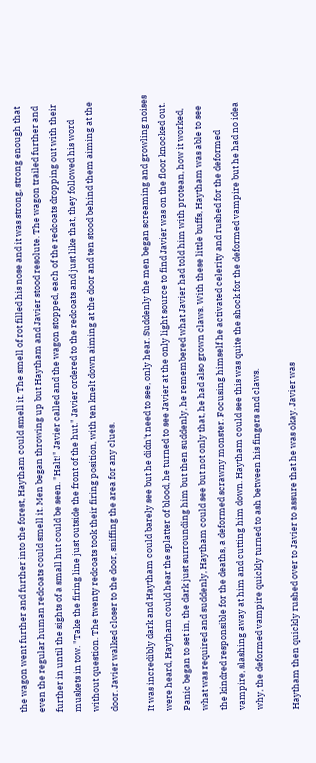the wagon went further and further into the forest, Haytham could smell it. The smell of rot filled his nose and it was strong, strong enough that even the regular human redcoats could smell it. Men began throwing up but Haytham and Javier stood resolute. The wagon trailed further and further in until the sights of a small hut could be seen. "Halt!" Javier called and the wagon stopped, each of the redcoats dropping out with their muskets in tow. "Take the firing line just outside the front of the hut." Javier ordered to the redcoats and just like that, they followed his word without question. The twenty redcoats took their firing position, with ten knelt down aiming at the door and ten stood behind them aiming at the door. Javier walked closer to the door, sniffing the area for any clues.

It was incredibly dark and Haytham could barely see but he didn't need to see, only hear. Suddenly the men began screaming and growling noises were heard, Haytham could hear the splatter of blood, he turned to see Javier at the only light source to find Javier was on the floor knocked out. Panic began to set in, the dark just surrounding him but then suddenly, he remembered what Javier had told him with protean, how it worked, what was required and suddenly, Haytham could see but not only that, he had also grown claws. With these little buffs, Haytham was able to see the kindred responsible for the deaths, a deformed scrawny monster. Focusing himself he activated celerity and rushed for the deformed vampire, slashing away at him and cutting him down. Haytham could see this was quite the shock for the deformed vampire but he had no idea why, the deformed vampire quickly turned to ash between his fingers and claws.

Haytham then quickly rushed over to Javier to assure that he was okay. Javier was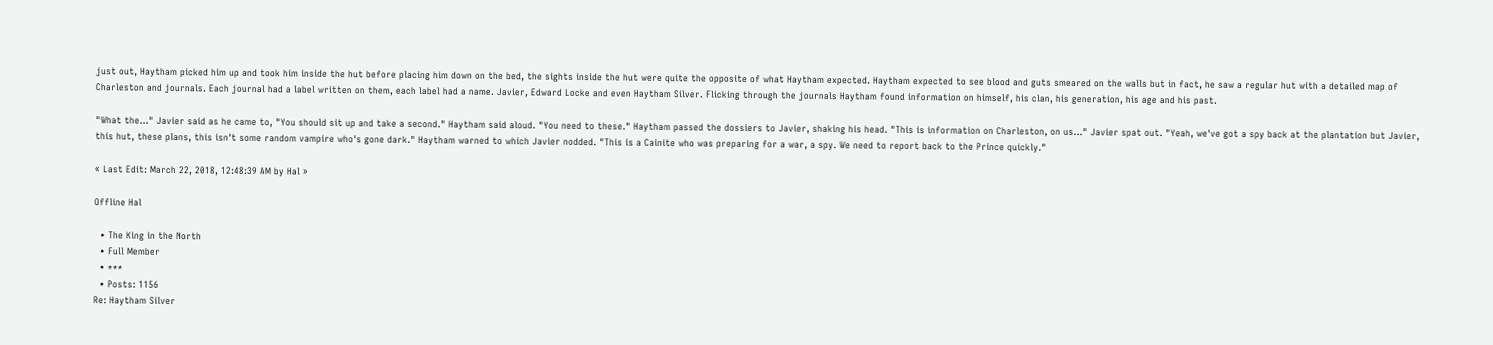just out, Haytham picked him up and took him inside the hut before placing him down on the bed, the sights inside the hut were quite the opposite of what Haytham expected. Haytham expected to see blood and guts smeared on the walls but in fact, he saw a regular hut with a detailed map of Charleston and journals. Each journal had a label written on them, each label had a name. Javier, Edward Locke and even Haytham Silver. Flicking through the journals Haytham found information on himself, his clan, his generation, his age and his past.

"What the..." Javier said as he came to, "You should sit up and take a second." Haytham said aloud. "You need to these." Haytham passed the dossiers to Javier, shaking his head. "This is information on Charleston, on us..." Javier spat out. "Yeah, we've got a spy back at the plantation but Javier, this hut, these plans, this isn't some random vampire who's gone dark." Haytham warned to which Javier nodded. "This is a Cainite who was preparing for a war, a spy. We need to report back to the Prince quickly."

« Last Edit: March 22, 2018, 12:48:39 AM by Hal »

Offline Hal

  • The King in the North
  • Full Member
  • ***
  • Posts: 1156
Re: Haytham Silver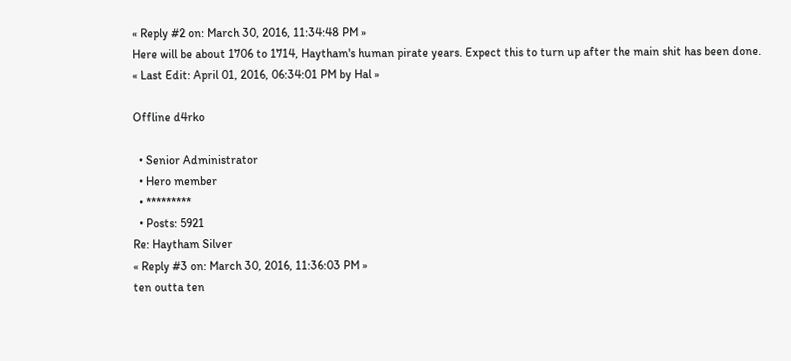« Reply #2 on: March 30, 2016, 11:34:48 PM »
Here will be about 1706 to 1714, Haytham's human pirate years. Expect this to turn up after the main shit has been done.
« Last Edit: April 01, 2016, 06:34:01 PM by Hal »

Offline d4rko

  • Senior Administrator
  • Hero member
  • *********
  • Posts: 5921
Re: Haytham Silver
« Reply #3 on: March 30, 2016, 11:36:03 PM »
ten outta ten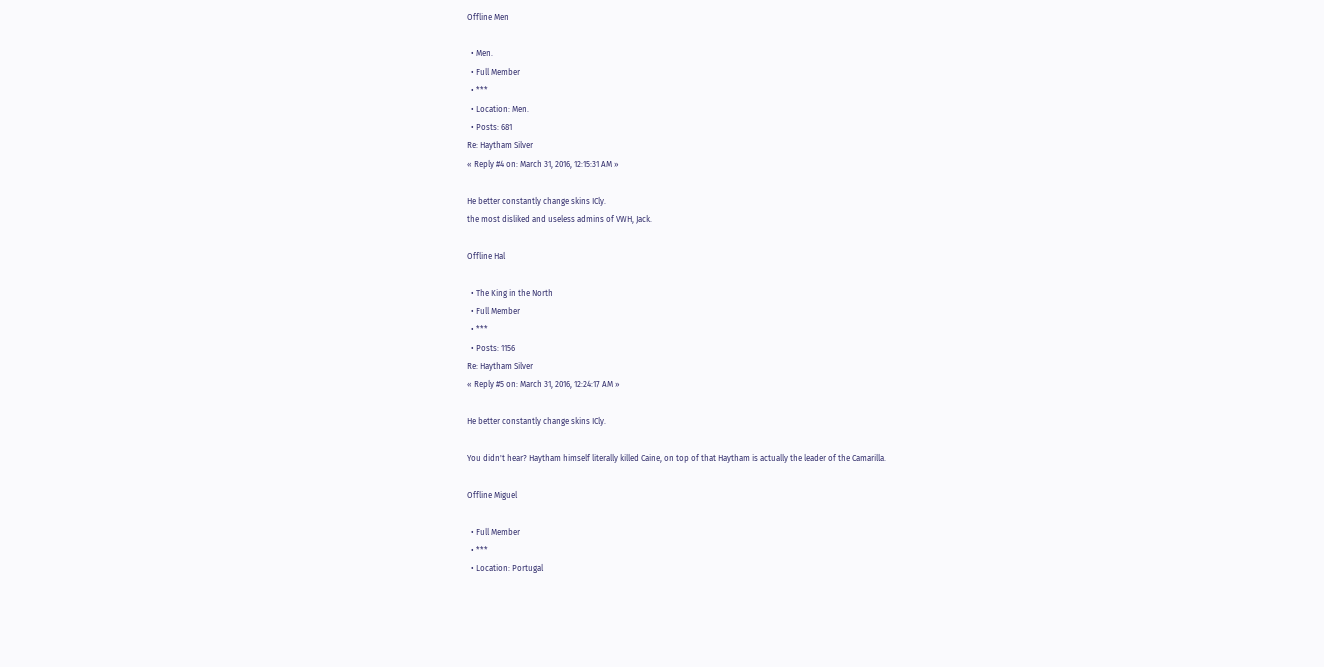Offline Men

  • Men.
  • Full Member
  • ***
  • Location: Men.
  • Posts: 681
Re: Haytham Silver
« Reply #4 on: March 31, 2016, 12:15:31 AM »

He better constantly change skins ICly.
the most disliked and useless admins of VWH, Jack.

Offline Hal

  • The King in the North
  • Full Member
  • ***
  • Posts: 1156
Re: Haytham Silver
« Reply #5 on: March 31, 2016, 12:24:17 AM »

He better constantly change skins ICly.

You didn't hear? Haytham himself literally killed Caine, on top of that Haytham is actually the leader of the Camarilla.

Offline Miguel

  • Full Member
  • ***
  • Location: Portugal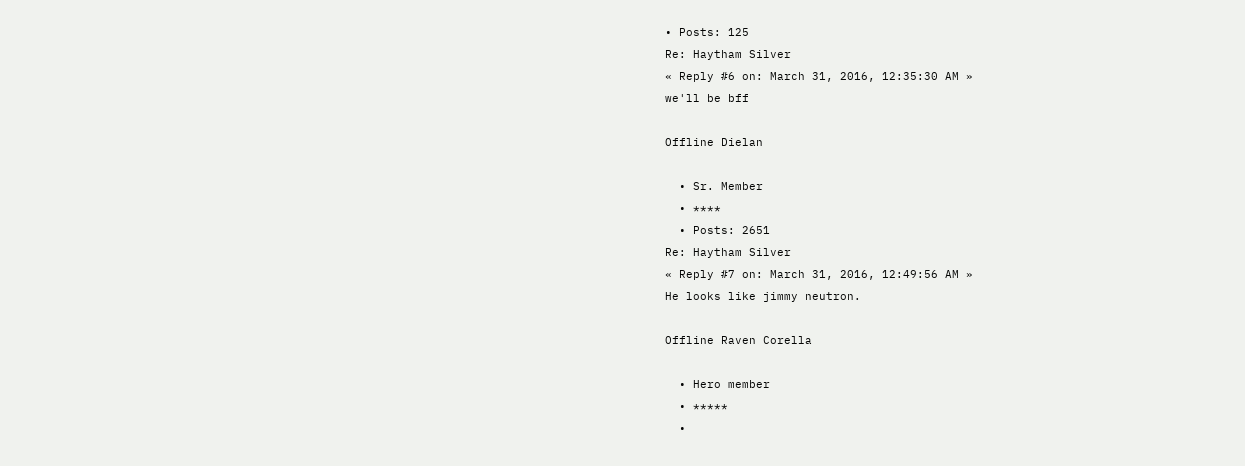• Posts: 125
Re: Haytham Silver
« Reply #6 on: March 31, 2016, 12:35:30 AM »
we'll be bff

Offline Dielan

  • Sr. Member
  • ****
  • Posts: 2651
Re: Haytham Silver
« Reply #7 on: March 31, 2016, 12:49:56 AM »
He looks like jimmy neutron.

Offline Raven Corella

  • Hero member
  • *****
  •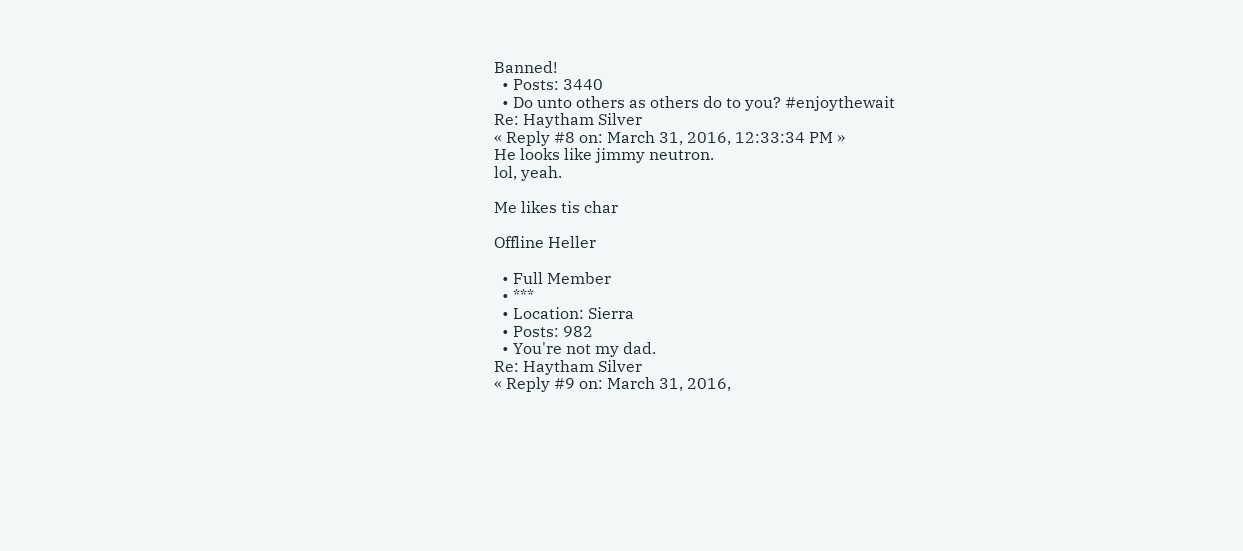Banned!
  • Posts: 3440
  • Do unto others as others do to you? #enjoythewait
Re: Haytham Silver
« Reply #8 on: March 31, 2016, 12:33:34 PM »
He looks like jimmy neutron.
lol, yeah.

Me likes tis char

Offline Heller

  • Full Member
  • ***
  • Location: Sierra
  • Posts: 982
  • You're not my dad.
Re: Haytham Silver
« Reply #9 on: March 31, 2016,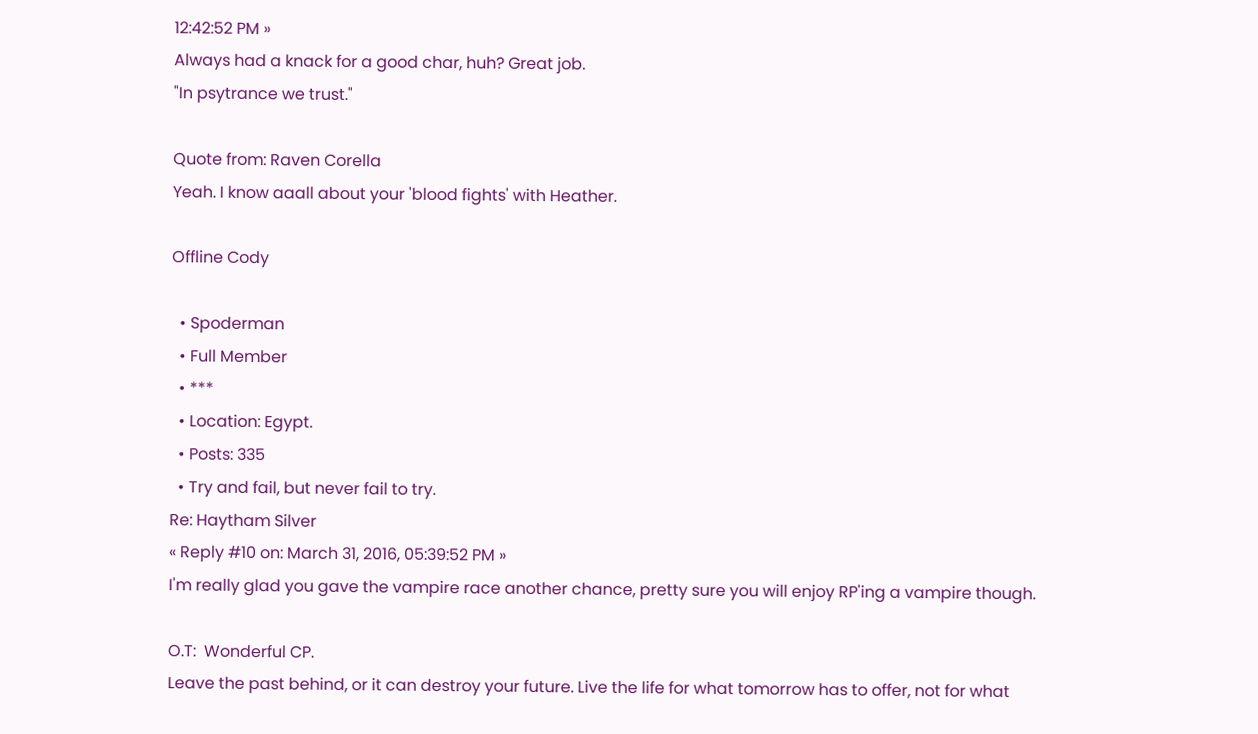12:42:52 PM »
Always had a knack for a good char, huh? Great job.
"In psytrance we trust."

Quote from: Raven Corella
Yeah. I know aaall about your 'blood fights' with Heather.

Offline Cody

  • Spoderman
  • Full Member
  • ***
  • Location: Egypt.
  • Posts: 335
  • Try and fail, but never fail to try.
Re: Haytham Silver
« Reply #10 on: March 31, 2016, 05:39:52 PM »
I'm really glad you gave the vampire race another chance, pretty sure you will enjoy RP'ing a vampire though.

O.T:  Wonderful CP.
Leave the past behind, or it can destroy your future. Live the life for what tomorrow has to offer, not for what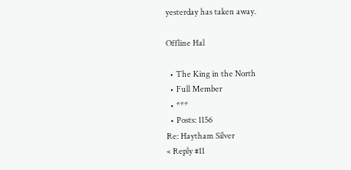yesterday has taken away.

Offline Hal

  • The King in the North
  • Full Member
  • ***
  • Posts: 1156
Re: Haytham Silver
« Reply #11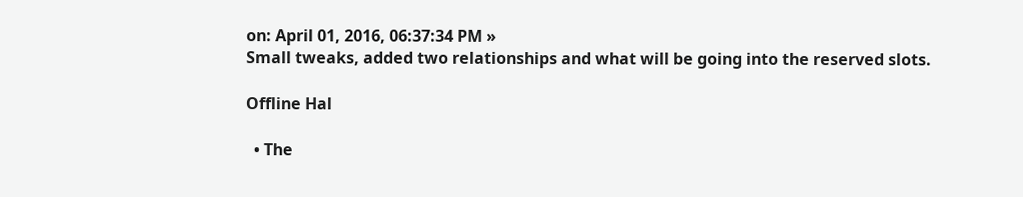on: April 01, 2016, 06:37:34 PM »
Small tweaks, added two relationships and what will be going into the reserved slots.

Offline Hal

  • The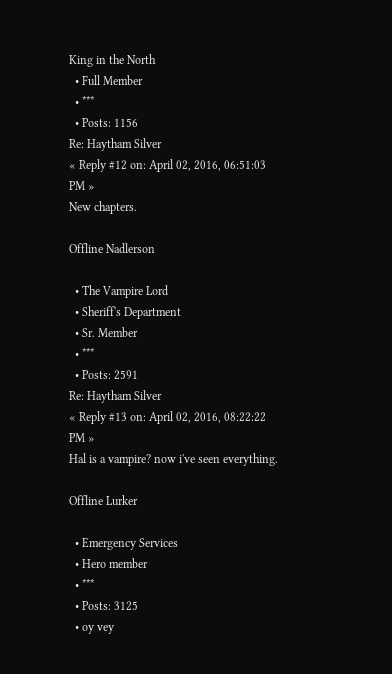King in the North
  • Full Member
  • ***
  • Posts: 1156
Re: Haytham Silver
« Reply #12 on: April 02, 2016, 06:51:03 PM »
New chapters.

Offline Nadlerson

  • The Vampire Lord
  • Sheriff's Department
  • Sr. Member
  • ***
  • Posts: 2591
Re: Haytham Silver
« Reply #13 on: April 02, 2016, 08:22:22 PM »
Hal is a vampire? now i've seen everything.

Offline Lurker

  • Emergency Services
  • Hero member
  • ***
  • Posts: 3125
  • oy vey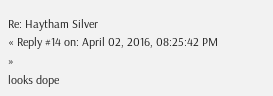Re: Haytham Silver
« Reply #14 on: April 02, 2016, 08:25:42 PM »
looks dope